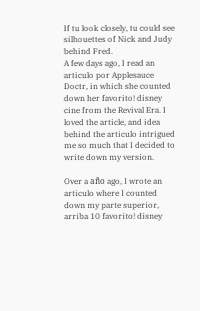If tu look closely, tu could see silhouettes of Nick and Judy behind Fred.
A few days ago, I read an articulo por Applesauce Doctr, in which she counted down her favorito! disney cine from the Revival Era. I loved the article, and idea behind the articulo intrigued me so much that I decided to write down my version.

Over a año ago, I wrote an articulo where I counted down my parte superior, arriba 10 favorito! disney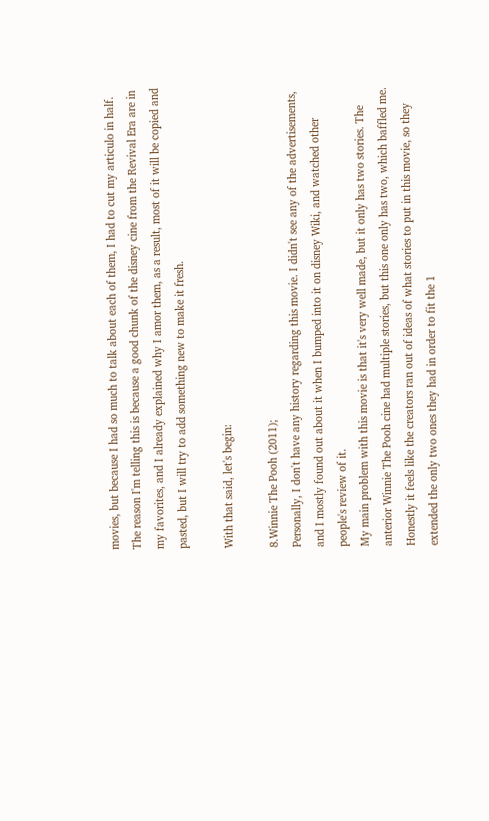movies, but because I had so much to talk about each of them, I had to cut my articulo in half.
The reason I'm telling this is because a good chunk of the disney cine from the Revival Era are in my favorites, and I already explained why I amor them, as a result, most of it will be copied and pasted, but I will try to add something new to make it fresh.

With that said, let's begin:

8.Winnie The Pooh (2011);
Personally, I don't have any history regarding this movie. I didn't see any of the advertisements, and I mostly found out about it when I bumped into it on disney Wiki, and watched other people's review of it.
My main problem with this movie is that it's very well made, but it only has two stories. The anterior Winnie The Pooh cine had multiple stories, but this one only has two, which baffled me. Honestly it feels like the creators ran out of ideas of what stories to put in this movie, so they extended the only two ones they had in order to fit the 1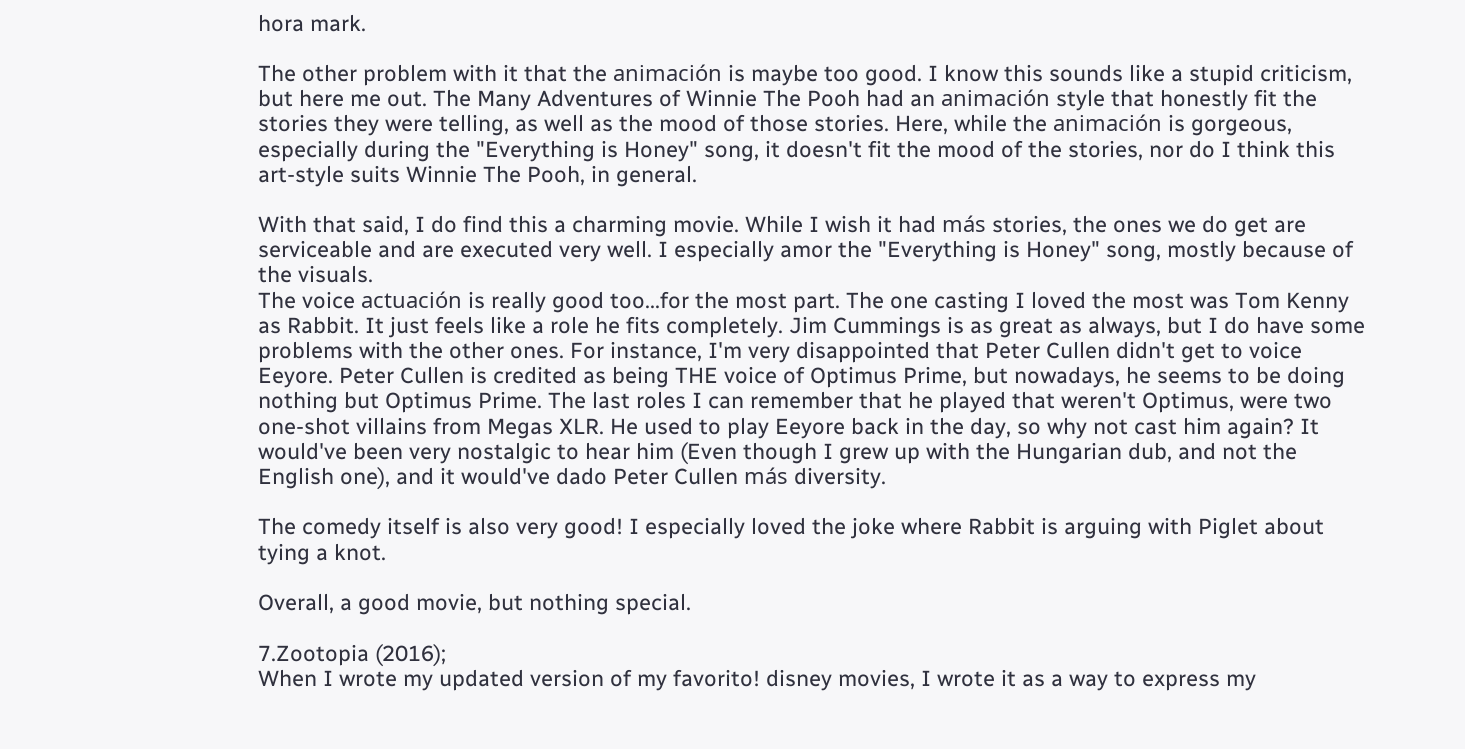hora mark.

The other problem with it that the animación is maybe too good. I know this sounds like a stupid criticism, but here me out. The Many Adventures of Winnie The Pooh had an animación style that honestly fit the stories they were telling, as well as the mood of those stories. Here, while the animación is gorgeous, especially during the "Everything is Honey" song, it doesn't fit the mood of the stories, nor do I think this art-style suits Winnie The Pooh, in general.

With that said, I do find this a charming movie. While I wish it had más stories, the ones we do get are serviceable and are executed very well. I especially amor the "Everything is Honey" song, mostly because of the visuals.
The voice actuación is really good too...for the most part. The one casting I loved the most was Tom Kenny as Rabbit. It just feels like a role he fits completely. Jim Cummings is as great as always, but I do have some problems with the other ones. For instance, I'm very disappointed that Peter Cullen didn't get to voice Eeyore. Peter Cullen is credited as being THE voice of Optimus Prime, but nowadays, he seems to be doing nothing but Optimus Prime. The last roles I can remember that he played that weren't Optimus, were two one-shot villains from Megas XLR. He used to play Eeyore back in the day, so why not cast him again? It would've been very nostalgic to hear him (Even though I grew up with the Hungarian dub, and not the English one), and it would've dado Peter Cullen más diversity.

The comedy itself is also very good! I especially loved the joke where Rabbit is arguing with Piglet about tying a knot.

Overall, a good movie, but nothing special.

7.Zootopia (2016);
When I wrote my updated version of my favorito! disney movies, I wrote it as a way to express my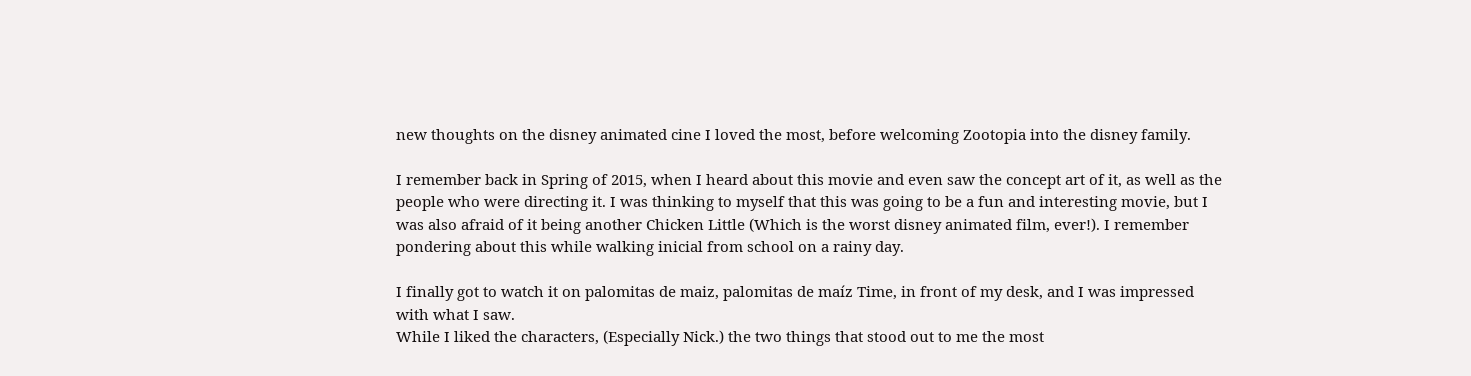new thoughts on the disney animated cine I loved the most, before welcoming Zootopia into the disney family.

I remember back in Spring of 2015, when I heard about this movie and even saw the concept art of it, as well as the people who were directing it. I was thinking to myself that this was going to be a fun and interesting movie, but I was also afraid of it being another Chicken Little (Which is the worst disney animated film, ever!). I remember pondering about this while walking inicial from school on a rainy day.

I finally got to watch it on palomitas de maiz, palomitas de maíz Time, in front of my desk, and I was impressed with what I saw.
While I liked the characters, (Especially Nick.) the two things that stood out to me the most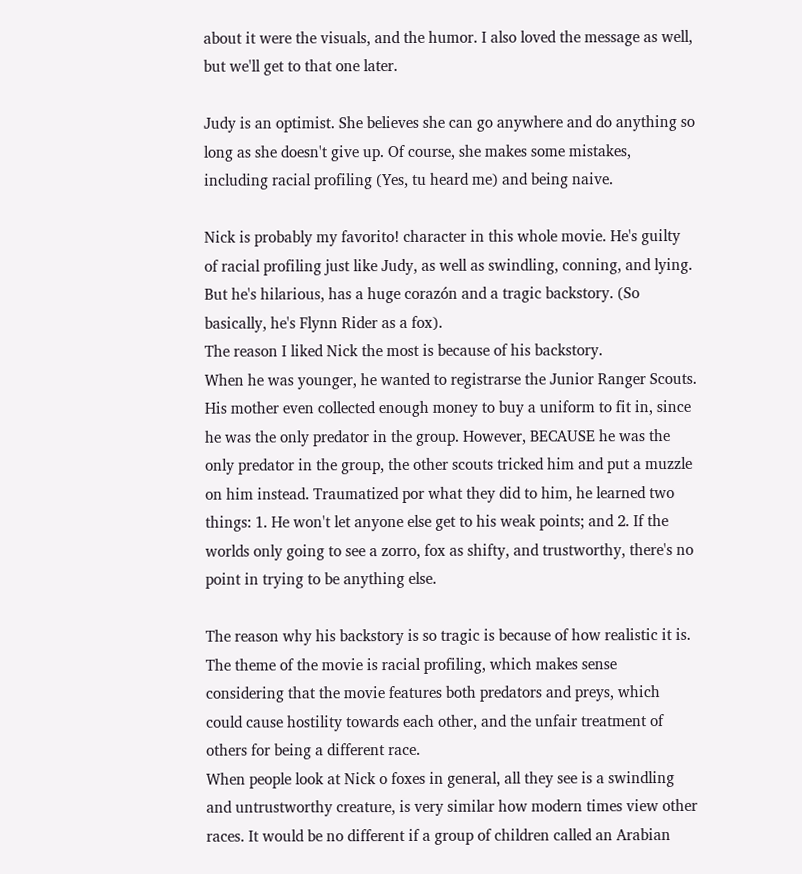about it were the visuals, and the humor. I also loved the message as well, but we'll get to that one later.

Judy is an optimist. She believes she can go anywhere and do anything so long as she doesn't give up. Of course, she makes some mistakes, including racial profiling (Yes, tu heard me) and being naive.

Nick is probably my favorito! character in this whole movie. He's guilty of racial profiling just like Judy, as well as swindling, conning, and lying. But he's hilarious, has a huge corazón and a tragic backstory. (So basically, he's Flynn Rider as a fox).
The reason I liked Nick the most is because of his backstory.
When he was younger, he wanted to registrarse the Junior Ranger Scouts. His mother even collected enough money to buy a uniform to fit in, since he was the only predator in the group. However, BECAUSE he was the only predator in the group, the other scouts tricked him and put a muzzle on him instead. Traumatized por what they did to him, he learned two things: 1. He won't let anyone else get to his weak points; and 2. If the worlds only going to see a zorro, fox as shifty, and trustworthy, there's no point in trying to be anything else.

The reason why his backstory is so tragic is because of how realistic it is.
The theme of the movie is racial profiling, which makes sense considering that the movie features both predators and preys, which could cause hostility towards each other, and the unfair treatment of others for being a different race.
When people look at Nick o foxes in general, all they see is a swindling and untrustworthy creature, is very similar how modern times view other races. It would be no different if a group of children called an Arabian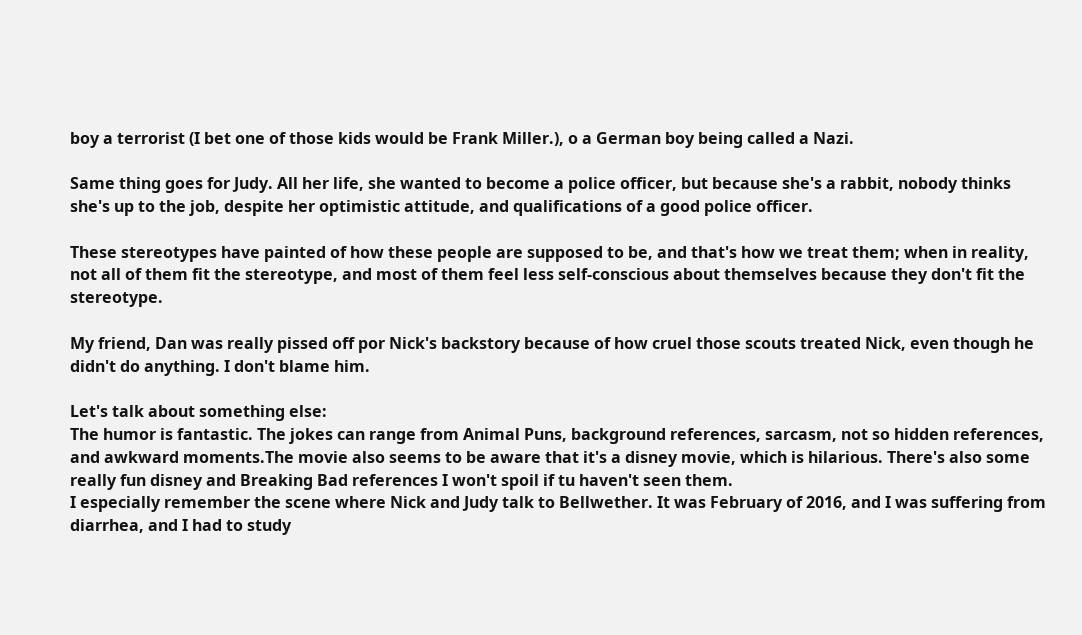boy a terrorist (I bet one of those kids would be Frank Miller.), o a German boy being called a Nazi.

Same thing goes for Judy. All her life, she wanted to become a police officer, but because she's a rabbit, nobody thinks she's up to the job, despite her optimistic attitude, and qualifications of a good police officer.

These stereotypes have painted of how these people are supposed to be, and that's how we treat them; when in reality, not all of them fit the stereotype, and most of them feel less self-conscious about themselves because they don't fit the stereotype.

My friend, Dan was really pissed off por Nick's backstory because of how cruel those scouts treated Nick, even though he didn't do anything. I don't blame him.

Let's talk about something else:
The humor is fantastic. The jokes can range from Animal Puns, background references, sarcasm, not so hidden references, and awkward moments.The movie also seems to be aware that it's a disney movie, which is hilarious. There's also some really fun disney and Breaking Bad references I won't spoil if tu haven't seen them.
I especially remember the scene where Nick and Judy talk to Bellwether. It was February of 2016, and I was suffering from diarrhea, and I had to study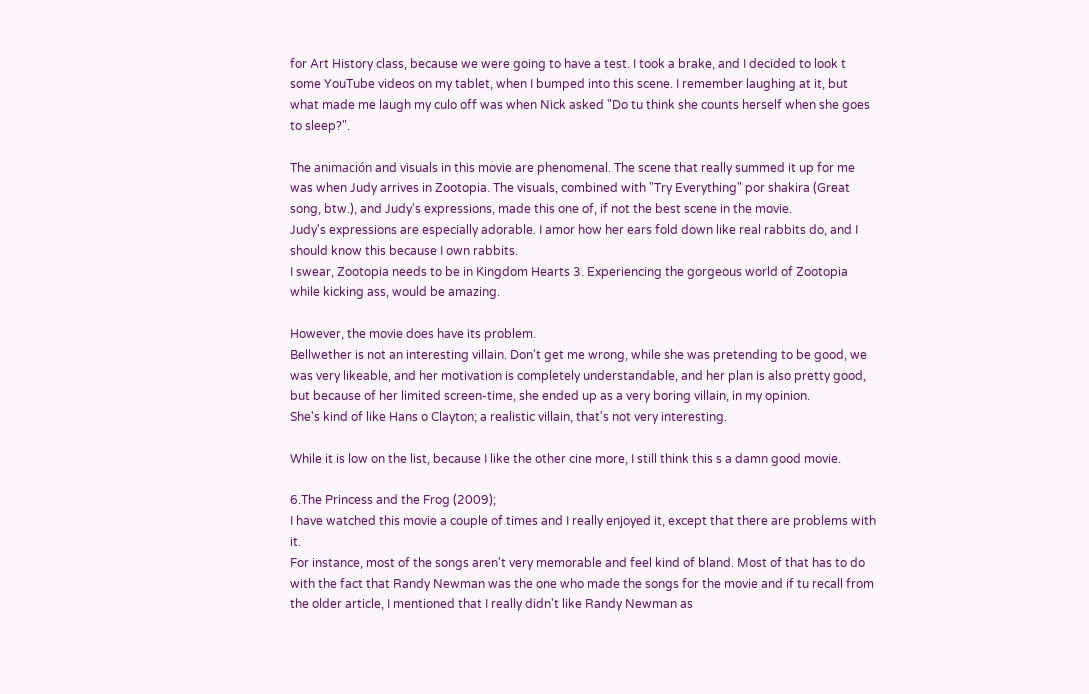for Art History class, because we were going to have a test. I took a brake, and I decided to look t some YouTube videos on my tablet, when I bumped into this scene. I remember laughing at it, but what made me laugh my culo off was when Nick asked "Do tu think she counts herself when she goes to sleep?".

The animación and visuals in this movie are phenomenal. The scene that really summed it up for me was when Judy arrives in Zootopia. The visuals, combined with "Try Everything" por shakira (Great song, btw.), and Judy's expressions, made this one of, if not the best scene in the movie.
Judy's expressions are especially adorable. I amor how her ears fold down like real rabbits do, and I should know this because I own rabbits.
I swear, Zootopia needs to be in Kingdom Hearts 3. Experiencing the gorgeous world of Zootopia while kicking ass, would be amazing.

However, the movie does have its problem.
Bellwether is not an interesting villain. Don't get me wrong, while she was pretending to be good, we was very likeable, and her motivation is completely understandable, and her plan is also pretty good, but because of her limited screen-time, she ended up as a very boring villain, in my opinion.
She's kind of like Hans o Clayton; a realistic villain, that's not very interesting.

While it is low on the list, because I like the other cine more, I still think this s a damn good movie.

6.The Princess and the Frog (2009);
I have watched this movie a couple of times and I really enjoyed it, except that there are problems with it.
For instance, most of the songs aren't very memorable and feel kind of bland. Most of that has to do with the fact that Randy Newman was the one who made the songs for the movie and if tu recall from the older article, I mentioned that I really didn't like Randy Newman as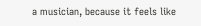a musician, because it feels like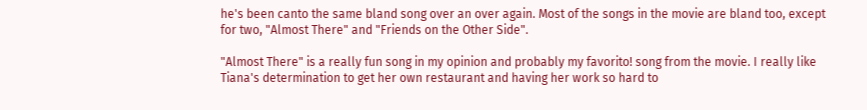he's been canto the same bland song over an over again. Most of the songs in the movie are bland too, except for two, "Almost There" and "Friends on the Other Side".

"Almost There" is a really fun song in my opinion and probably my favorito! song from the movie. I really like Tiana's determination to get her own restaurant and having her work so hard to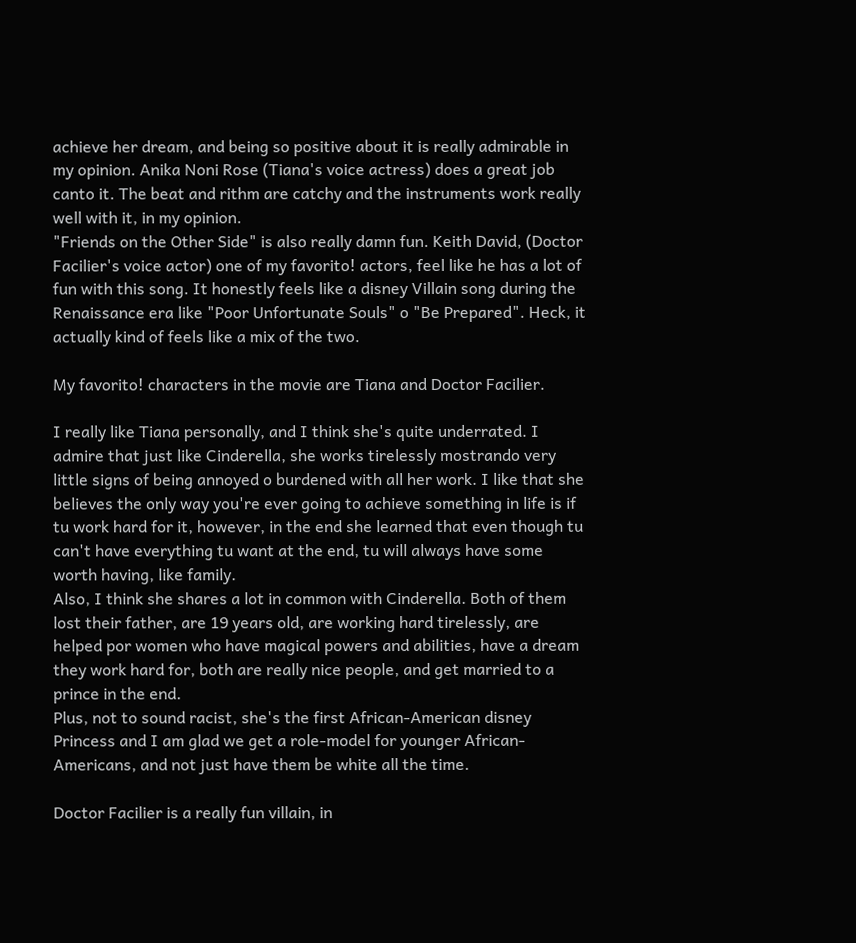achieve her dream, and being so positive about it is really admirable in my opinion. Anika Noni Rose (Tiana's voice actress) does a great job canto it. The beat and rithm are catchy and the instruments work really well with it, in my opinion.
"Friends on the Other Side" is also really damn fun. Keith David, (Doctor Facilier's voice actor) one of my favorito! actors, feel like he has a lot of fun with this song. It honestly feels like a disney Villain song during the Renaissance era like "Poor Unfortunate Souls" o "Be Prepared". Heck, it actually kind of feels like a mix of the two.

My favorito! characters in the movie are Tiana and Doctor Facilier.

I really like Tiana personally, and I think she's quite underrated. I admire that just like Cinderella, she works tirelessly mostrando very little signs of being annoyed o burdened with all her work. I like that she believes the only way you're ever going to achieve something in life is if tu work hard for it, however, in the end she learned that even though tu can't have everything tu want at the end, tu will always have some worth having, like family.
Also, I think she shares a lot in common with Cinderella. Both of them lost their father, are 19 years old, are working hard tirelessly, are helped por women who have magical powers and abilities, have a dream they work hard for, both are really nice people, and get married to a prince in the end.
Plus, not to sound racist, she's the first African-American disney Princess and I am glad we get a role-model for younger African-Americans, and not just have them be white all the time.

Doctor Facilier is a really fun villain, in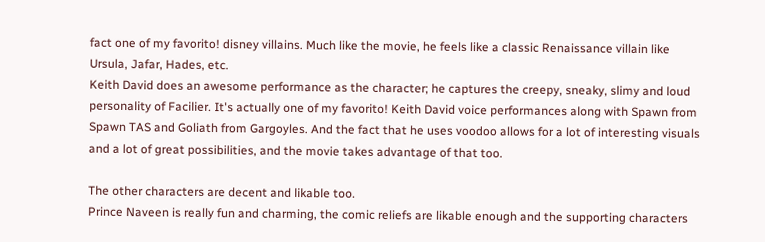fact one of my favorito! disney villains. Much like the movie, he feels like a classic Renaissance villain like Ursula, Jafar, Hades, etc.
Keith David does an awesome performance as the character; he captures the creepy, sneaky, slimy and loud personality of Facilier. It's actually one of my favorito! Keith David voice performances along with Spawn from Spawn TAS and Goliath from Gargoyles. And the fact that he uses voodoo allows for a lot of interesting visuals and a lot of great possibilities, and the movie takes advantage of that too.

The other characters are decent and likable too.
Prince Naveen is really fun and charming, the comic reliefs are likable enough and the supporting characters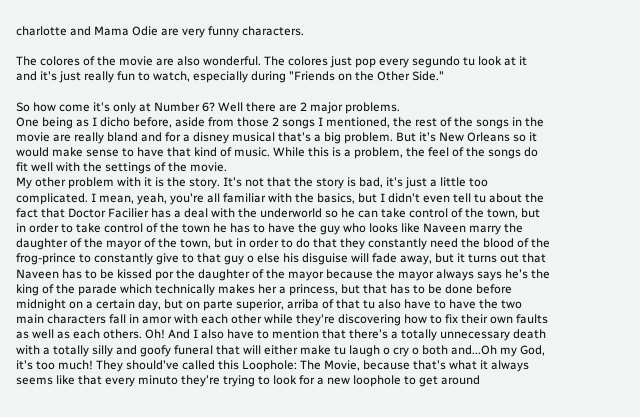charlotte and Mama Odie are very funny characters.

The colores of the movie are also wonderful. The colores just pop every segundo tu look at it and it's just really fun to watch, especially during "Friends on the Other Side."

So how come it's only at Number 6? Well there are 2 major problems.
One being as I dicho before, aside from those 2 songs I mentioned, the rest of the songs in the movie are really bland and for a disney musical that's a big problem. But it's New Orleans so it would make sense to have that kind of music. While this is a problem, the feel of the songs do fit well with the settings of the movie.
My other problem with it is the story. It's not that the story is bad, it's just a little too complicated. I mean, yeah, you're all familiar with the basics, but I didn't even tell tu about the fact that Doctor Facilier has a deal with the underworld so he can take control of the town, but in order to take control of the town he has to have the guy who looks like Naveen marry the daughter of the mayor of the town, but in order to do that they constantly need the blood of the frog-prince to constantly give to that guy o else his disguise will fade away, but it turns out that Naveen has to be kissed por the daughter of the mayor because the mayor always says he's the king of the parade which technically makes her a princess, but that has to be done before midnight on a certain day, but on parte superior, arriba of that tu also have to have the two main characters fall in amor with each other while they're discovering how to fix their own faults as well as each others. Oh! And I also have to mention that there's a totally unnecessary death with a totally silly and goofy funeral that will either make tu laugh o cry o both and...Oh my God, it's too much! They should've called this Loophole: The Movie, because that's what it always seems like that every minuto they're trying to look for a new loophole to get around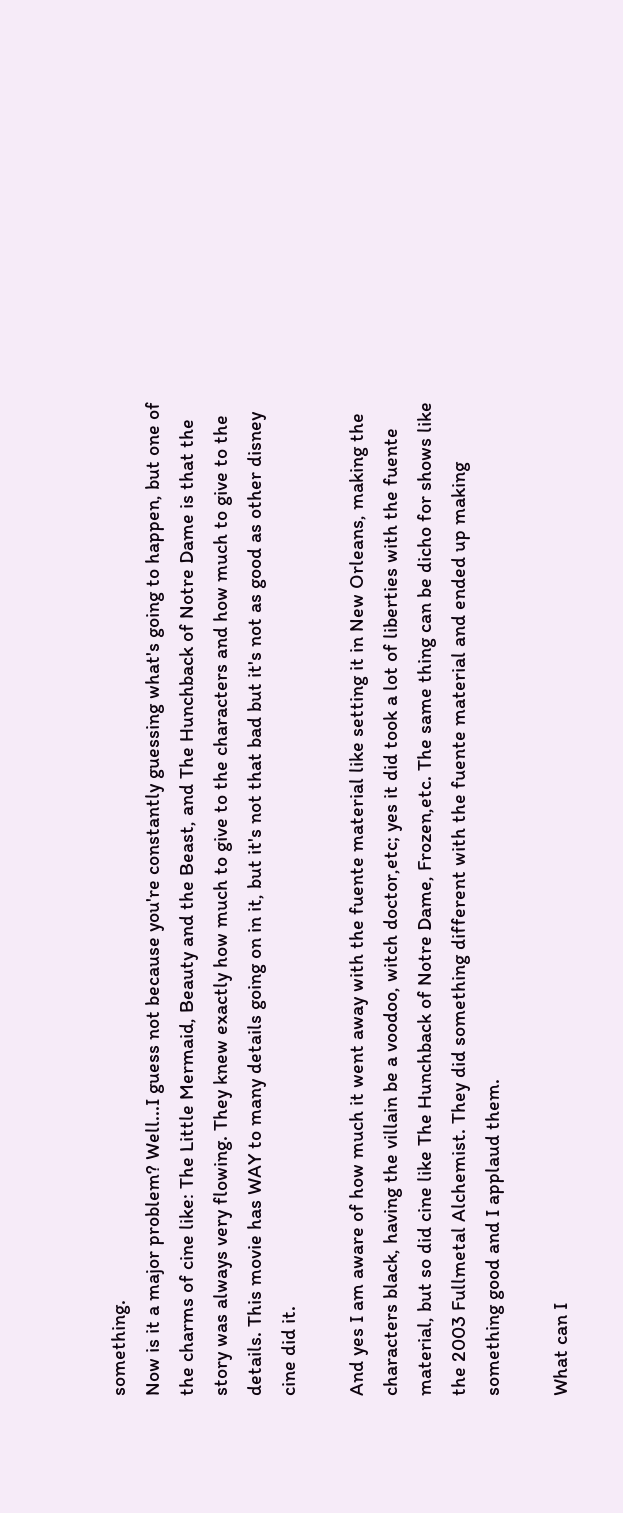something.
Now is it a major problem? Well...I guess not because you're constantly guessing what's going to happen, but one of the charms of cine like: The Little Mermaid, Beauty and the Beast, and The Hunchback of Notre Dame is that the story was always very flowing. They knew exactly how much to give to the characters and how much to give to the details. This movie has WAY to many details going on in it, but it's not that bad but it's not as good as other disney cine did it.

And yes I am aware of how much it went away with the fuente material like setting it in New Orleans, making the characters black, having the villain be a voodoo, witch doctor,etc; yes it did took a lot of liberties with the fuente material, but so did cine like The Hunchback of Notre Dame, Frozen,etc. The same thing can be dicho for shows like the 2003 Fullmetal Alchemist. They did something different with the fuente material and ended up making something good and I applaud them.

What can I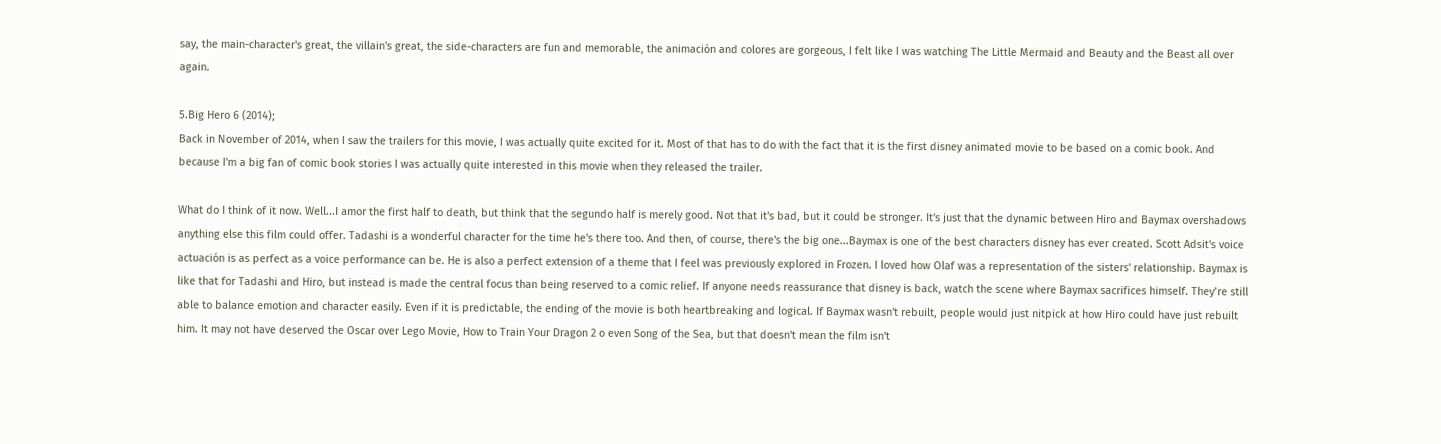say, the main-character's great, the villain's great, the side-characters are fun and memorable, the animación and colores are gorgeous, I felt like I was watching The Little Mermaid and Beauty and the Beast all over again.

5.Big Hero 6 (2014);
Back in November of 2014, when I saw the trailers for this movie, I was actually quite excited for it. Most of that has to do with the fact that it is the first disney animated movie to be based on a comic book. And because I'm a big fan of comic book stories I was actually quite interested in this movie when they released the trailer.

What do I think of it now. Well...I amor the first half to death, but think that the segundo half is merely good. Not that it's bad, but it could be stronger. It's just that the dynamic between Hiro and Baymax overshadows anything else this film could offer. Tadashi is a wonderful character for the time he's there too. And then, of course, there's the big one...Baymax is one of the best characters disney has ever created. Scott Adsit's voice actuación is as perfect as a voice performance can be. He is also a perfect extension of a theme that I feel was previously explored in Frozen. I loved how Olaf was a representation of the sisters' relationship. Baymax is like that for Tadashi and Hiro, but instead is made the central focus than being reserved to a comic relief. If anyone needs reassurance that disney is back, watch the scene where Baymax sacrifices himself. They’re still able to balance emotion and character easily. Even if it is predictable, the ending of the movie is both heartbreaking and logical. If Baymax wasn't rebuilt, people would just nitpick at how Hiro could have just rebuilt him. It may not have deserved the Oscar over Lego Movie, How to Train Your Dragon 2 o even Song of the Sea, but that doesn't mean the film isn't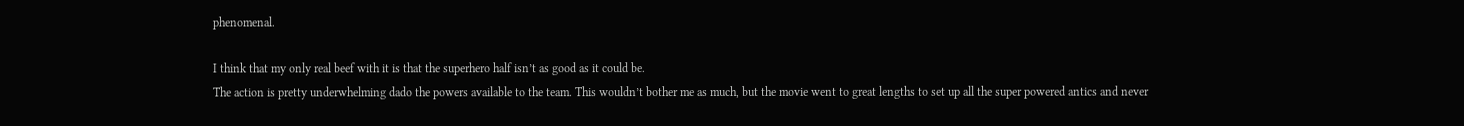phenomenal.

I think that my only real beef with it is that the superhero half isn’t as good as it could be.
The action is pretty underwhelming dado the powers available to the team. This wouldn’t bother me as much, but the movie went to great lengths to set up all the super powered antics and never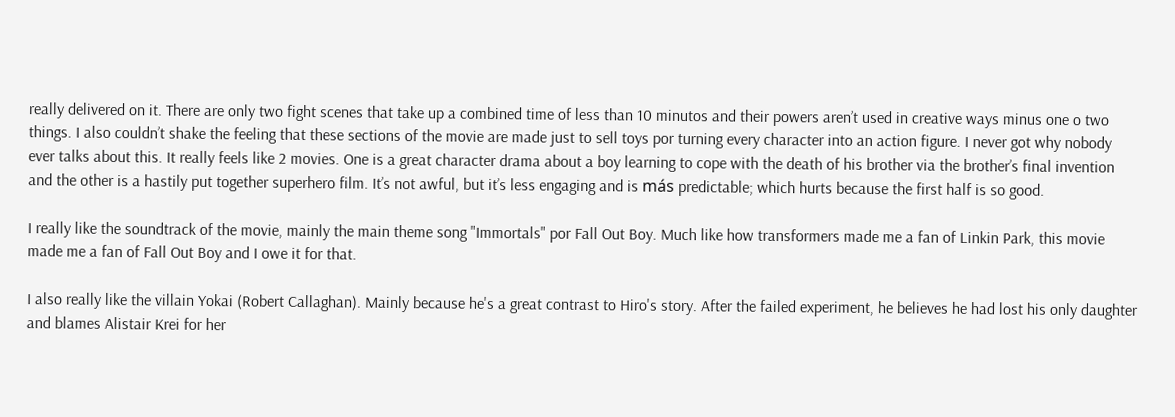really delivered on it. There are only two fight scenes that take up a combined time of less than 10 minutos and their powers aren’t used in creative ways minus one o two things. I also couldn’t shake the feeling that these sections of the movie are made just to sell toys por turning every character into an action figure. I never got why nobody ever talks about this. It really feels like 2 movies. One is a great character drama about a boy learning to cope with the death of his brother via the brother’s final invention and the other is a hastily put together superhero film. It’s not awful, but it’s less engaging and is más predictable; which hurts because the first half is so good.

I really like the soundtrack of the movie, mainly the main theme song "Immortals" por Fall Out Boy. Much like how transformers made me a fan of Linkin Park, this movie made me a fan of Fall Out Boy and I owe it for that.

I also really like the villain Yokai (Robert Callaghan). Mainly because he's a great contrast to Hiro's story. After the failed experiment, he believes he had lost his only daughter and blames Alistair Krei for her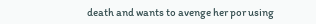death and wants to avenge her por using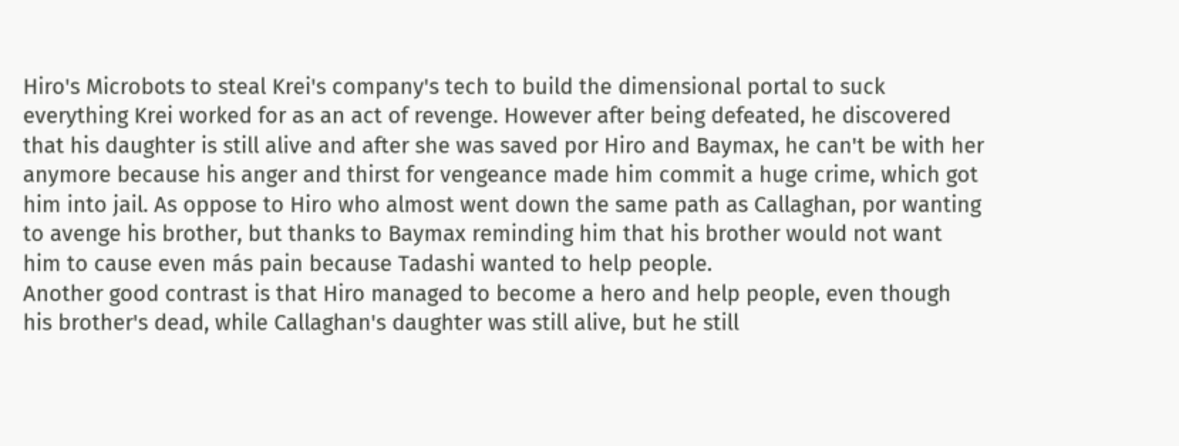Hiro's Microbots to steal Krei's company's tech to build the dimensional portal to suck everything Krei worked for as an act of revenge. However after being defeated, he discovered that his daughter is still alive and after she was saved por Hiro and Baymax, he can't be with her anymore because his anger and thirst for vengeance made him commit a huge crime, which got him into jail. As oppose to Hiro who almost went down the same path as Callaghan, por wanting to avenge his brother, but thanks to Baymax reminding him that his brother would not want him to cause even más pain because Tadashi wanted to help people.
Another good contrast is that Hiro managed to become a hero and help people, even though his brother's dead, while Callaghan's daughter was still alive, but he still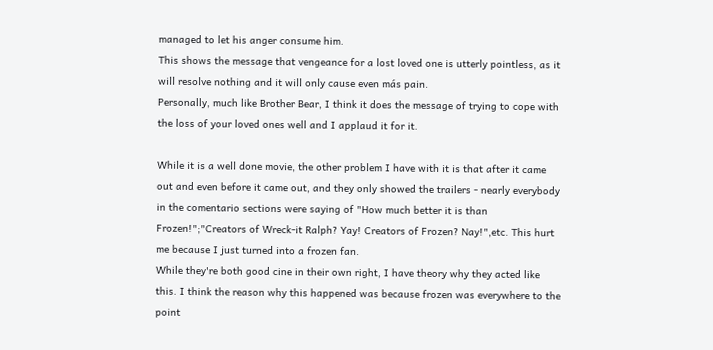managed to let his anger consume him.
This shows the message that vengeance for a lost loved one is utterly pointless, as it will resolve nothing and it will only cause even más pain.
Personally, much like Brother Bear, I think it does the message of trying to cope with the loss of your loved ones well and I applaud it for it.

While it is a well done movie, the other problem I have with it is that after it came out and even before it came out, and they only showed the trailers - nearly everybody in the comentario sections were saying of "How much better it is than Frozen!";"Creators of Wreck-it Ralph? Yay! Creators of Frozen? Nay!",etc. This hurt me because I just turned into a frozen fan.
While they're both good cine in their own right, I have theory why they acted like this. I think the reason why this happened was because frozen was everywhere to the point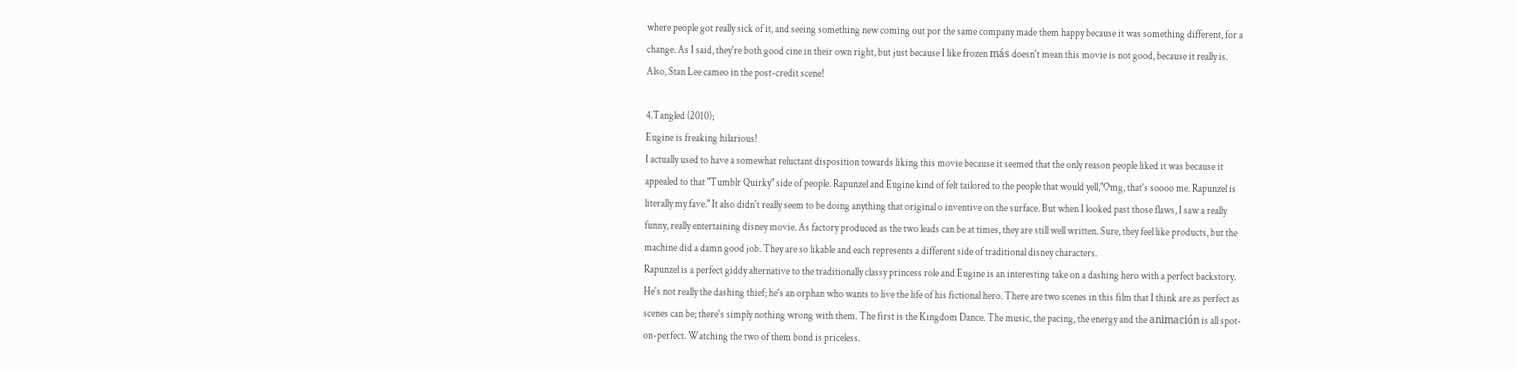where people got really sick of it, and seeing something new coming out por the same company made them happy because it was something different, for a change. As I said, they're both good cine in their own right, but just because I like frozen más doesn't mean this movie is not good, because it really is.
Also, Stan Lee cameo in the post-credit scene!

4.Tangled (2010);
Eugine is freaking hilarious!
I actually used to have a somewhat reluctant disposition towards liking this movie because it seemed that the only reason people liked it was because it appealed to that "Tumblr Quirky" side of people. Rapunzel and Eugine kind of felt tailored to the people that would yell,"Omg, that's soooo me. Rapunzel is literally my fave." It also didn't really seem to be doing anything that original o inventive on the surface. But when I looked past those flaws, I saw a really funny, really entertaining disney movie. As factory produced as the two leads can be at times, they are still well written. Sure, they feel like products, but the machine did a damn good job. They are so likable and each represents a different side of traditional disney characters.
Rapunzel is a perfect giddy alternative to the traditionally classy princess role and Eugine is an interesting take on a dashing hero with a perfect backstory. He's not really the dashing thief; he's an orphan who wants to live the life of his fictional hero. There are two scenes in this film that I think are as perfect as scenes can be; there's simply nothing wrong with them. The first is the Kingdom Dance. The music, the pacing, the energy and the animación is all spot-on-perfect. Watching the two of them bond is priceless.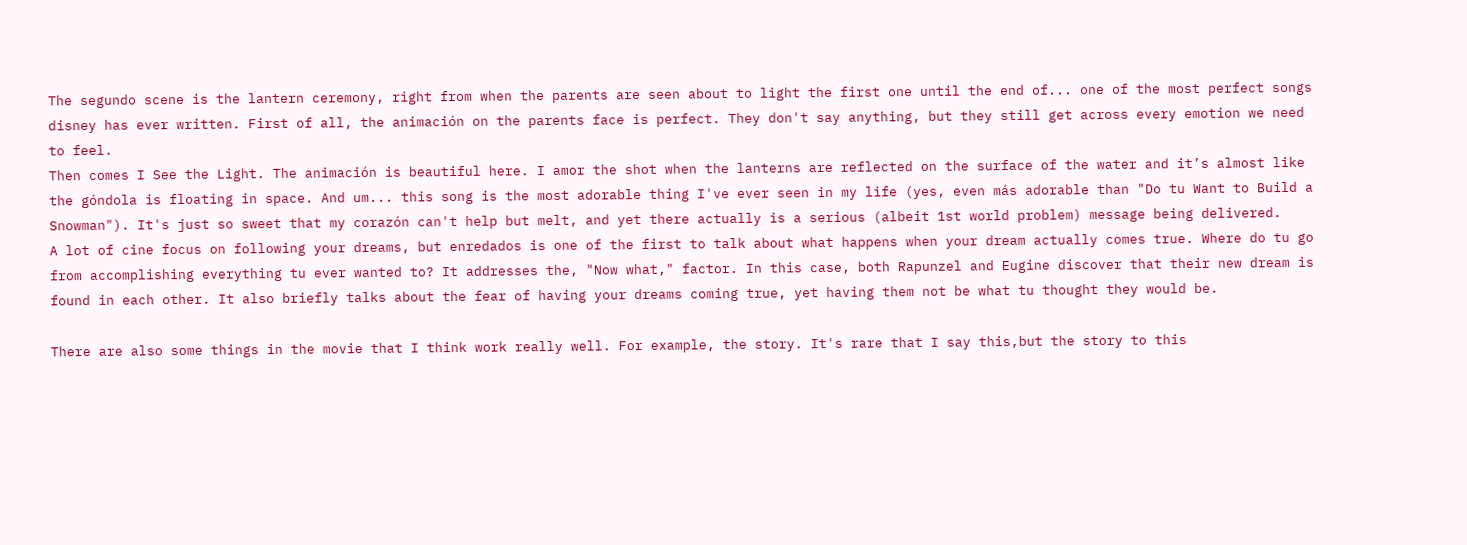The segundo scene is the lantern ceremony, right from when the parents are seen about to light the first one until the end of... one of the most perfect songs disney has ever written. First of all, the animación on the parents face is perfect. They don't say anything, but they still get across every emotion we need to feel.
Then comes I See the Light. The animación is beautiful here. I amor the shot when the lanterns are reflected on the surface of the water and it’s almost like the góndola is floating in space. And um... this song is the most adorable thing I've ever seen in my life (yes, even más adorable than "Do tu Want to Build a Snowman"). It's just so sweet that my corazón can't help but melt, and yet there actually is a serious (albeit 1st world problem) message being delivered.
A lot of cine focus on following your dreams, but enredados is one of the first to talk about what happens when your dream actually comes true. Where do tu go from accomplishing everything tu ever wanted to? It addresses the, "Now what," factor. In this case, both Rapunzel and Eugine discover that their new dream is found in each other. It also briefly talks about the fear of having your dreams coming true, yet having them not be what tu thought they would be.

There are also some things in the movie that I think work really well. For example, the story. It's rare that I say this,but the story to this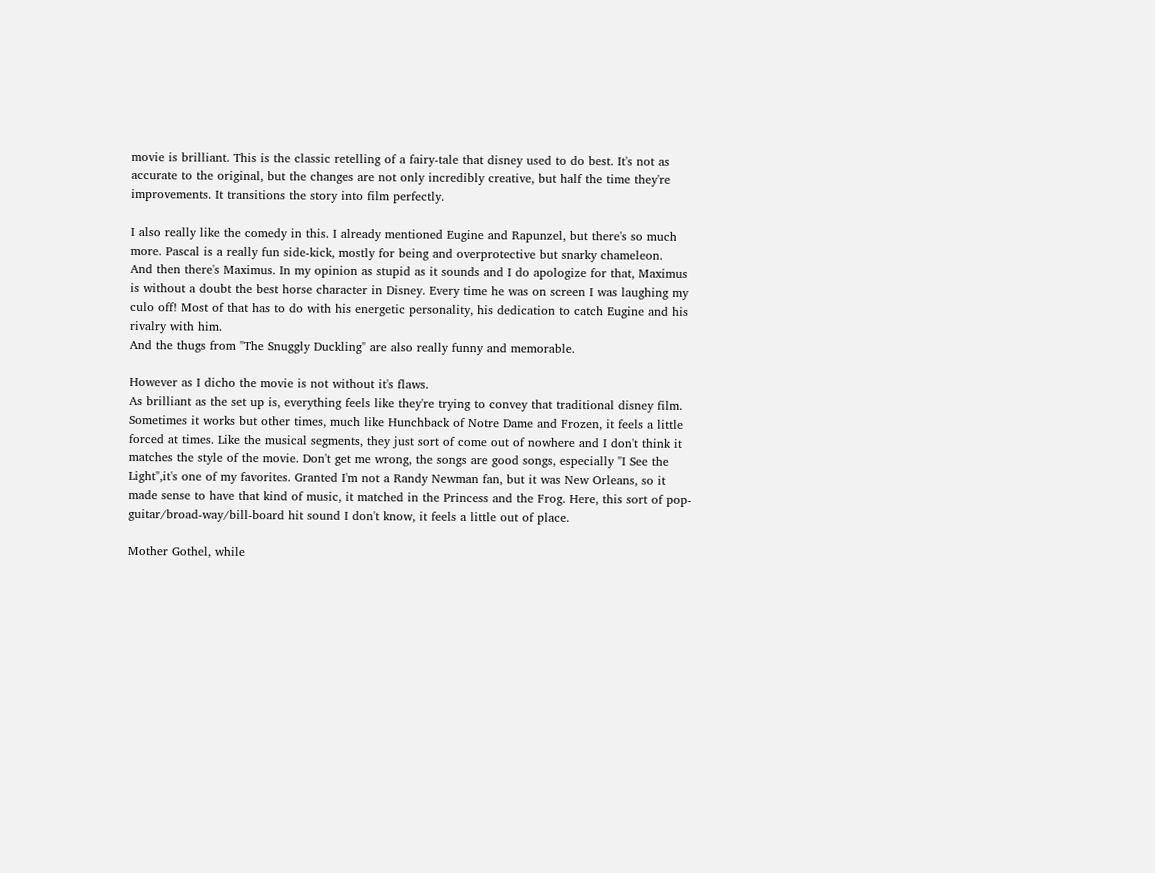movie is brilliant. This is the classic retelling of a fairy-tale that disney used to do best. It's not as accurate to the original, but the changes are not only incredibly creative, but half the time they're improvements. It transitions the story into film perfectly.

I also really like the comedy in this. I already mentioned Eugine and Rapunzel, but there's so much more. Pascal is a really fun side-kick, mostly for being and overprotective but snarky chameleon.
And then there's Maximus. In my opinion as stupid as it sounds and I do apologize for that, Maximus is without a doubt the best horse character in Disney. Every time he was on screen I was laughing my culo off! Most of that has to do with his energetic personality, his dedication to catch Eugine and his rivalry with him.
And the thugs from "The Snuggly Duckling" are also really funny and memorable.

However as I dicho the movie is not without it's flaws.
As brilliant as the set up is, everything feels like they're trying to convey that traditional disney film. Sometimes it works but other times, much like Hunchback of Notre Dame and Frozen, it feels a little forced at times. Like the musical segments, they just sort of come out of nowhere and I don't think it matches the style of the movie. Don't get me wrong, the songs are good songs, especially "I See the Light",it's one of my favorites. Granted I'm not a Randy Newman fan, but it was New Orleans, so it made sense to have that kind of music, it matched in the Princess and the Frog. Here, this sort of pop-guitar/broad-way/bill-board hit sound I don't know, it feels a little out of place.

Mother Gothel, while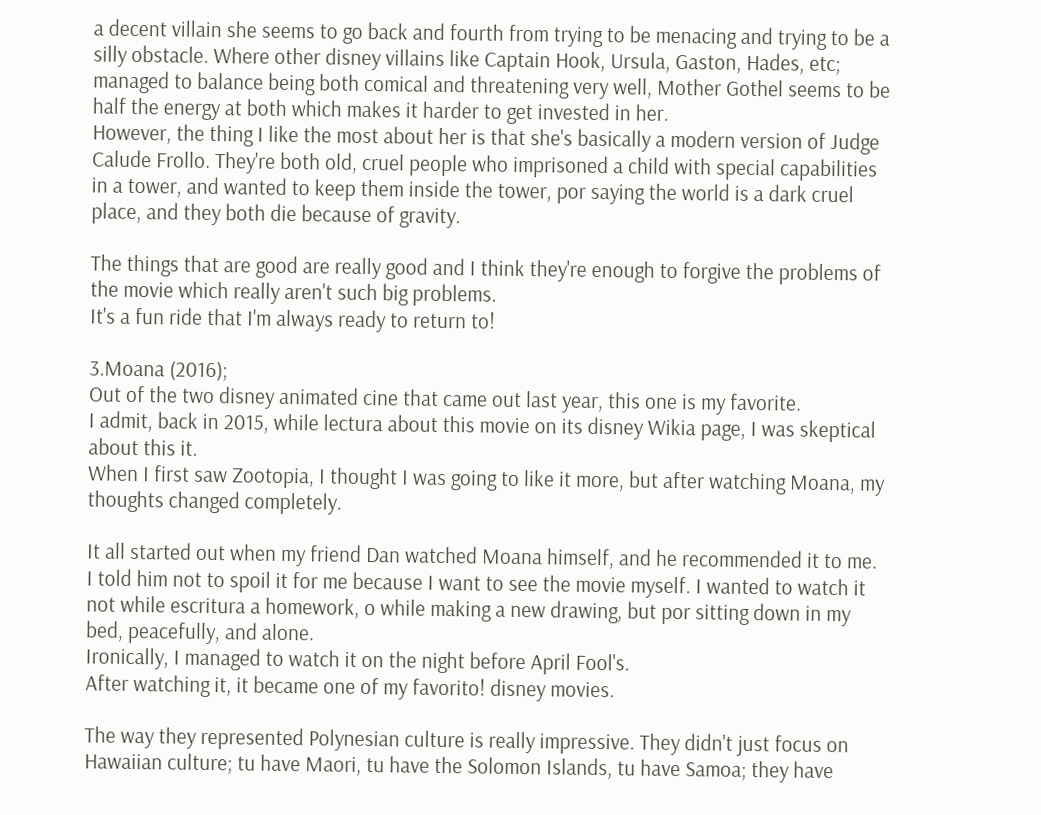a decent villain she seems to go back and fourth from trying to be menacing and trying to be a silly obstacle. Where other disney villains like Captain Hook, Ursula, Gaston, Hades, etc; managed to balance being both comical and threatening very well, Mother Gothel seems to be half the energy at both which makes it harder to get invested in her.
However, the thing I like the most about her is that she's basically a modern version of Judge Calude Frollo. They're both old, cruel people who imprisoned a child with special capabilities in a tower, and wanted to keep them inside the tower, por saying the world is a dark cruel place, and they both die because of gravity.

The things that are good are really good and I think they're enough to forgive the problems of the movie which really aren't such big problems.
It's a fun ride that I'm always ready to return to!

3.Moana (2016);
Out of the two disney animated cine that came out last year, this one is my favorite.
I admit, back in 2015, while lectura about this movie on its disney Wikia page, I was skeptical about this it.
When I first saw Zootopia, I thought I was going to like it more, but after watching Moana, my thoughts changed completely.

It all started out when my friend Dan watched Moana himself, and he recommended it to me. I told him not to spoil it for me because I want to see the movie myself. I wanted to watch it not while escritura a homework, o while making a new drawing, but por sitting down in my bed, peacefully, and alone.
Ironically, I managed to watch it on the night before April Fool's.
After watching it, it became one of my favorito! disney movies.

The way they represented Polynesian culture is really impressive. They didn't just focus on Hawaiian culture; tu have Maori, tu have the Solomon Islands, tu have Samoa; they have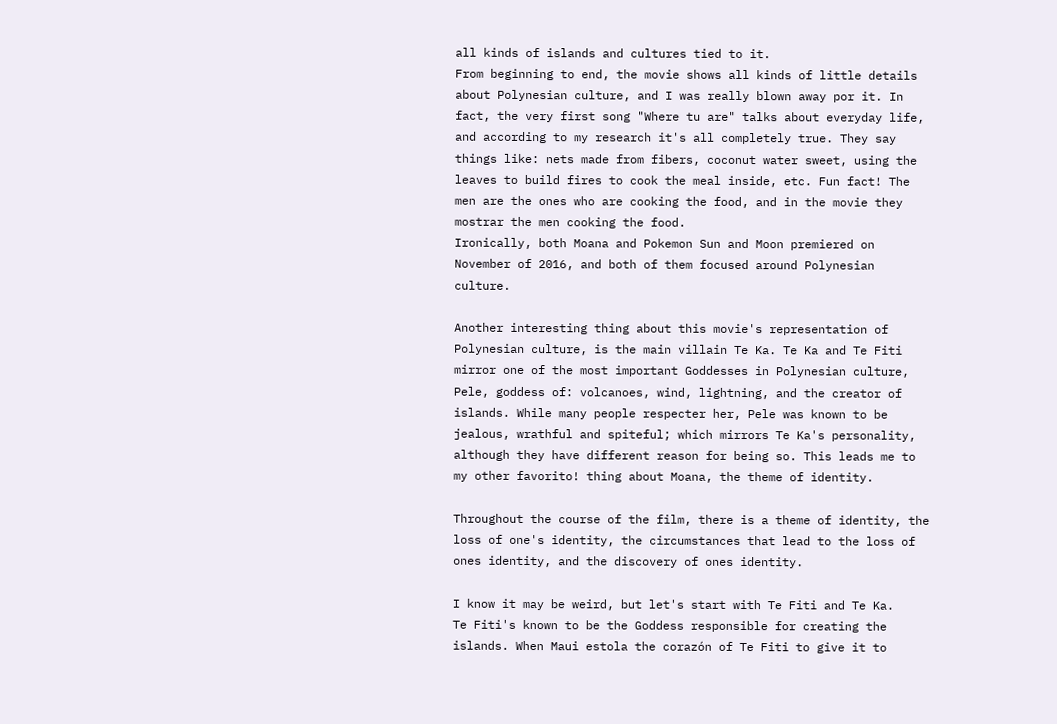all kinds of islands and cultures tied to it.
From beginning to end, the movie shows all kinds of little details about Polynesian culture, and I was really blown away por it. In fact, the very first song "Where tu are" talks about everyday life, and according to my research it's all completely true. They say things like: nets made from fibers, coconut water sweet, using the leaves to build fires to cook the meal inside, etc. Fun fact! The men are the ones who are cooking the food, and in the movie they mostrar the men cooking the food.
Ironically, both Moana and Pokemon Sun and Moon premiered on November of 2016, and both of them focused around Polynesian culture.

Another interesting thing about this movie's representation of Polynesian culture, is the main villain Te Ka. Te Ka and Te Fiti mirror one of the most important Goddesses in Polynesian culture, Pele, goddess of: volcanoes, wind, lightning, and the creator of islands. While many people respecter her, Pele was known to be jealous, wrathful and spiteful; which mirrors Te Ka's personality, although they have different reason for being so. This leads me to my other favorito! thing about Moana, the theme of identity.

Throughout the course of the film, there is a theme of identity, the loss of one's identity, the circumstances that lead to the loss of ones identity, and the discovery of ones identity.

I know it may be weird, but let's start with Te Fiti and Te Ka.
Te Fiti's known to be the Goddess responsible for creating the islands. When Maui estola the corazón of Te Fiti to give it to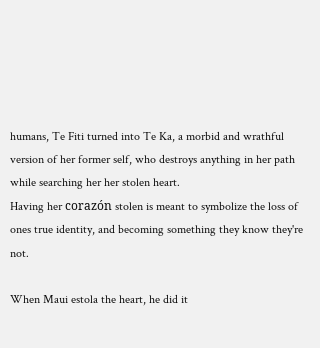humans, Te Fiti turned into Te Ka, a morbid and wrathful version of her former self, who destroys anything in her path while searching her her stolen heart.
Having her corazón stolen is meant to symbolize the loss of ones true identity, and becoming something they know they're not.

When Maui estola the heart, he did it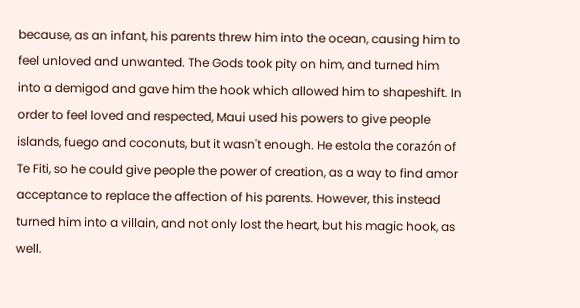because, as an infant, his parents threw him into the ocean, causing him to feel unloved and unwanted. The Gods took pity on him, and turned him into a demigod and gave him the hook which allowed him to shapeshift. In order to feel loved and respected, Maui used his powers to give people islands, fuego and coconuts, but it wasn't enough. He estola the corazón of Te Fiti, so he could give people the power of creation, as a way to find amor acceptance to replace the affection of his parents. However, this instead turned him into a villain, and not only lost the heart, but his magic hook, as well.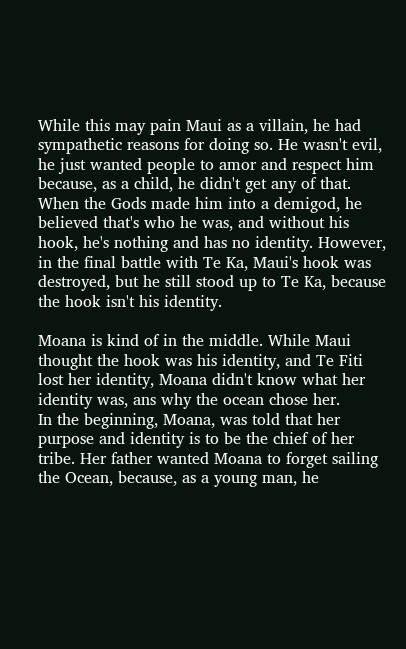While this may pain Maui as a villain, he had sympathetic reasons for doing so. He wasn't evil, he just wanted people to amor and respect him because, as a child, he didn't get any of that.
When the Gods made him into a demigod, he believed that's who he was, and without his hook, he's nothing and has no identity. However, in the final battle with Te Ka, Maui's hook was destroyed, but he still stood up to Te Ka, because the hook isn't his identity.

Moana is kind of in the middle. While Maui thought the hook was his identity, and Te Fiti lost her identity, Moana didn't know what her identity was, ans why the ocean chose her.
In the beginning, Moana, was told that her purpose and identity is to be the chief of her tribe. Her father wanted Moana to forget sailing the Ocean, because, as a young man, he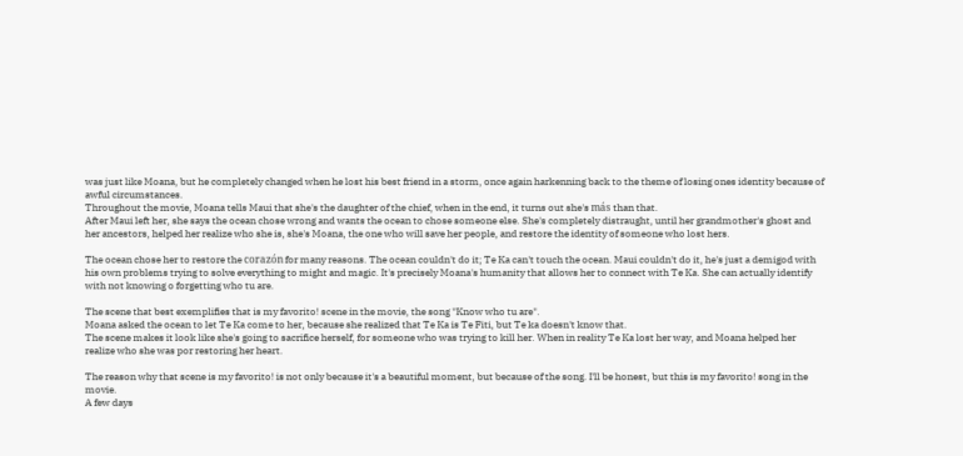was just like Moana, but he completely changed when he lost his best friend in a storm, once again harkenning back to the theme of losing ones identity because of awful circumstances.
Throughout the movie, Moana tells Maui that she's the daughter of the chief, when in the end, it turns out she's más than that.
After Maui left her, she says the ocean chose wrong and wants the ocean to chose someone else. She's completely distraught, until her grandmother's ghost and her ancestors, helped her realize who she is, she's Moana, the one who will save her people, and restore the identity of someone who lost hers.

The ocean chose her to restore the corazón for many reasons. The ocean couldn't do it; Te Ka can't touch the ocean. Maui couldn't do it, he's just a demigod with his own problems trying to solve everything to might and magic. It's precisely Moana's humanity that allows her to connect with Te Ka. She can actually identify with not knowing o forgetting who tu are.

The scene that best exemplifies that is my favorito! scene in the movie, the song "Know who tu are".
Moana asked the ocean to let Te Ka come to her, because she realized that Te Ka is Te Fiti, but Te ka doesn't know that.
The scene makes it look like she's going to sacrifice herself, for someone who was trying to kill her. When in reality Te Ka lost her way, and Moana helped her realize who she was por restoring her heart.

The reason why that scene is my favorito! is not only because it's a beautiful moment, but because of the song. I'll be honest, but this is my favorito! song in the movie.
A few days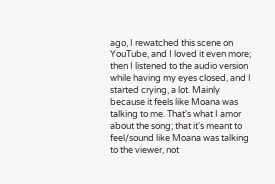ago, I rewatched this scene on YouTube, and I loved it even more; then I listened to the audio version while having my eyes closed, and I started crying, a lot. Mainly because it feels like Moana was talking to me. That's what I amor about the song; that it's meant to feel/sound like Moana was talking to the viewer, not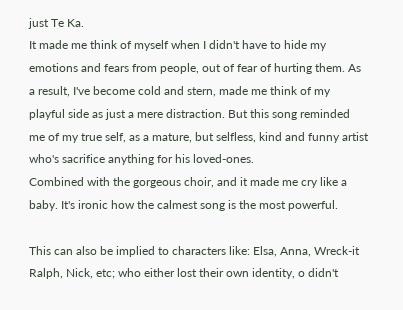just Te Ka.
It made me think of myself when I didn't have to hide my emotions and fears from people, out of fear of hurting them. As a result, I've become cold and stern, made me think of my playful side as just a mere distraction. But this song reminded me of my true self, as a mature, but selfless, kind and funny artist who's sacrifice anything for his loved-ones.
Combined with the gorgeous choir, and it made me cry like a baby. It's ironic how the calmest song is the most powerful.

This can also be implied to characters like: Elsa, Anna, Wreck-it Ralph, Nick, etc; who either lost their own identity, o didn't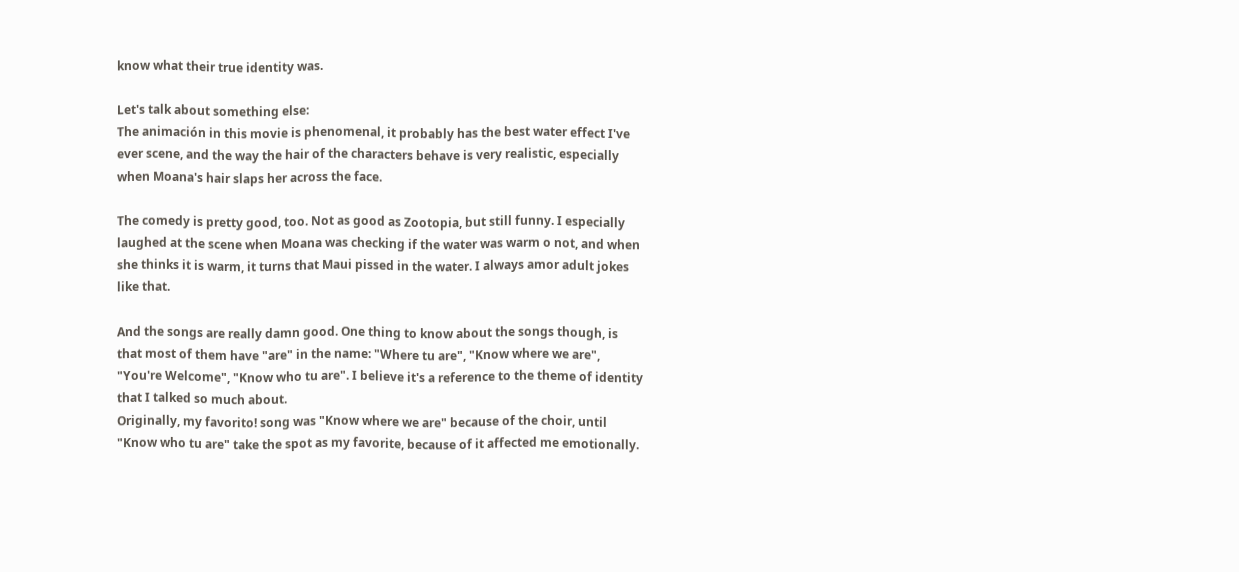know what their true identity was.

Let's talk about something else:
The animación in this movie is phenomenal, it probably has the best water effect I've ever scene, and the way the hair of the characters behave is very realistic, especially when Moana's hair slaps her across the face.

The comedy is pretty good, too. Not as good as Zootopia, but still funny. I especially laughed at the scene when Moana was checking if the water was warm o not, and when she thinks it is warm, it turns that Maui pissed in the water. I always amor adult jokes like that.

And the songs are really damn good. One thing to know about the songs though, is that most of them have "are" in the name: "Where tu are", "Know where we are", "You're Welcome", "Know who tu are". I believe it's a reference to the theme of identity that I talked so much about.
Originally, my favorito! song was "Know where we are" because of the choir, until "Know who tu are" take the spot as my favorite, because of it affected me emotionally.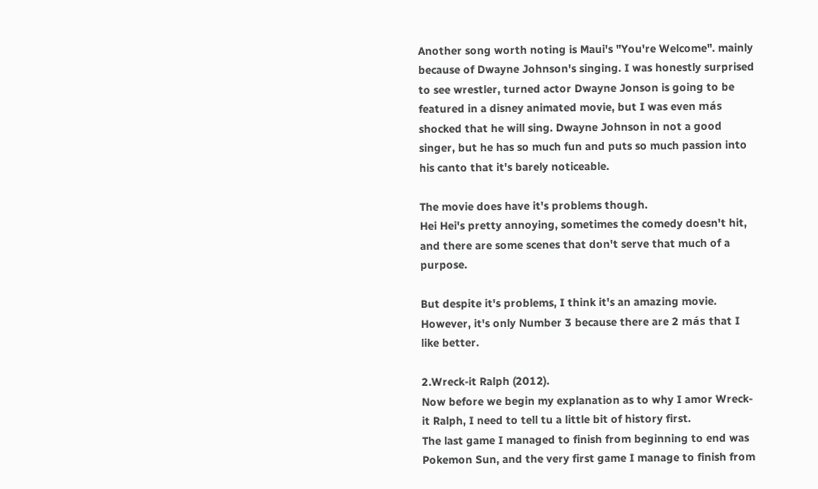Another song worth noting is Maui's "You're Welcome". mainly because of Dwayne Johnson's singing. I was honestly surprised to see wrestler, turned actor Dwayne Jonson is going to be featured in a disney animated movie, but I was even más shocked that he will sing. Dwayne Johnson in not a good singer, but he has so much fun and puts so much passion into his canto that it's barely noticeable.

The movie does have it's problems though.
Hei Hei's pretty annoying, sometimes the comedy doesn't hit, and there are some scenes that don't serve that much of a purpose.

But despite it's problems, I think it's an amazing movie. However, it's only Number 3 because there are 2 más that I like better.

2.Wreck-it Ralph (2012).
Now before we begin my explanation as to why I amor Wreck-it Ralph, I need to tell tu a little bit of history first.
The last game I managed to finish from beginning to end was Pokemon Sun, and the very first game I manage to finish from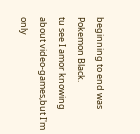beginning to end was Pokemon Black.
tu see I amor knowing about video-games,but I'm only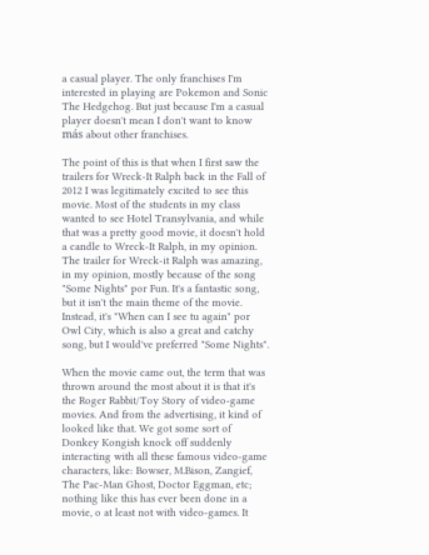a casual player. The only franchises I'm interested in playing are Pokemon and Sonic The Hedgehog. But just because I'm a casual player doesn't mean I don't want to know más about other franchises.

The point of this is that when I first saw the trailers for Wreck-It Ralph back in the Fall of 2012 I was legitimately excited to see this movie. Most of the students in my class wanted to see Hotel Transylvania, and while that was a pretty good movie, it doesn't hold a candle to Wreck-It Ralph, in my opinion.
The trailer for Wreck-it Ralph was amazing, in my opinion, mostly because of the song "Some Nights" por Fun. It's a fantastic song, but it isn't the main theme of the movie. Instead, it's "When can I see tu again" por Owl City, which is also a great and catchy song, but I would've preferred "Some Nights".

When the movie came out, the term that was thrown around the most about it is that it's the Roger Rabbit/Toy Story of video-game movies. And from the advertising, it kind of looked like that. We got some sort of Donkey Kongish knock off suddenly interacting with all these famous video-game characters, like: Bowser, M.Bison, Zangief, The Pac-Man Ghost, Doctor Eggman, etc; nothing like this has ever been done in a movie, o at least not with video-games. It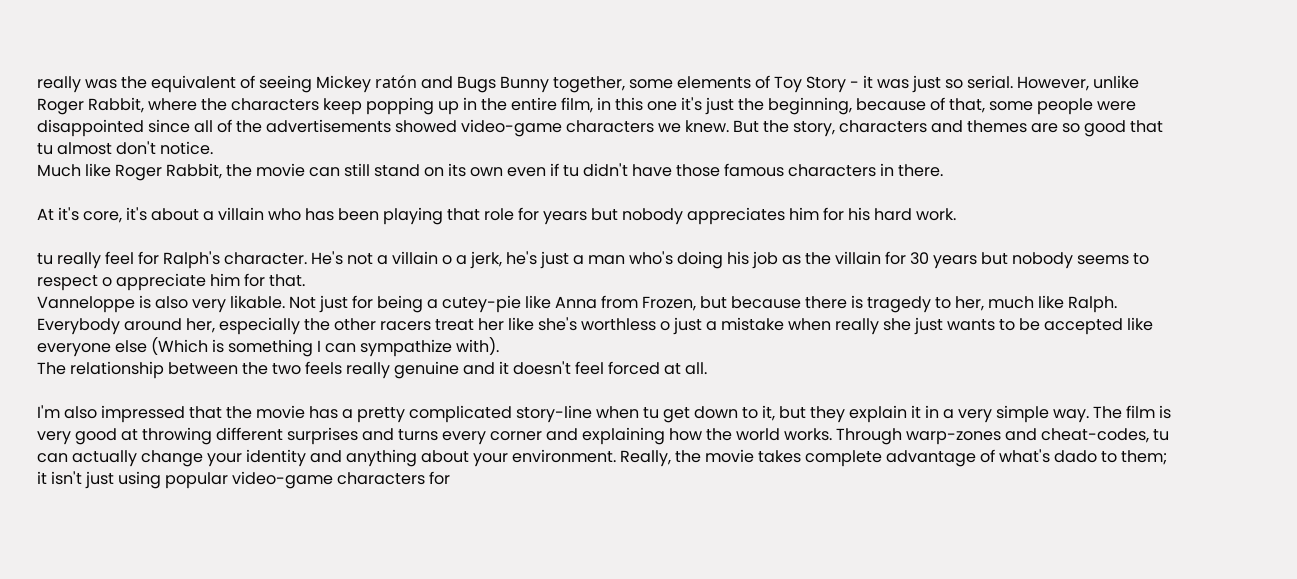really was the equivalent of seeing Mickey ratón and Bugs Bunny together, some elements of Toy Story - it was just so serial. However, unlike Roger Rabbit, where the characters keep popping up in the entire film, in this one it's just the beginning, because of that, some people were disappointed since all of the advertisements showed video-game characters we knew. But the story, characters and themes are so good that tu almost don't notice.
Much like Roger Rabbit, the movie can still stand on its own even if tu didn't have those famous characters in there.

At it's core, it's about a villain who has been playing that role for years but nobody appreciates him for his hard work.

tu really feel for Ralph's character. He's not a villain o a jerk, he's just a man who's doing his job as the villain for 30 years but nobody seems to respect o appreciate him for that.
Vanneloppe is also very likable. Not just for being a cutey-pie like Anna from Frozen, but because there is tragedy to her, much like Ralph. Everybody around her, especially the other racers treat her like she's worthless o just a mistake when really she just wants to be accepted like everyone else (Which is something I can sympathize with).
The relationship between the two feels really genuine and it doesn't feel forced at all.

I'm also impressed that the movie has a pretty complicated story-line when tu get down to it, but they explain it in a very simple way. The film is very good at throwing different surprises and turns every corner and explaining how the world works. Through warp-zones and cheat-codes, tu can actually change your identity and anything about your environment. Really, the movie takes complete advantage of what's dado to them; it isn't just using popular video-game characters for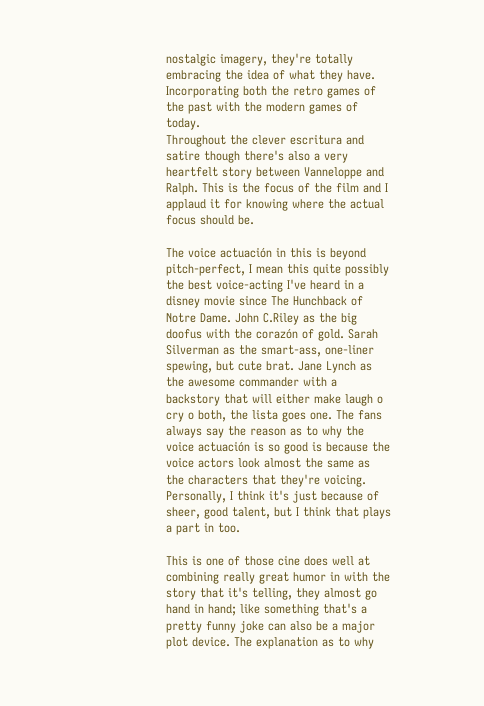nostalgic imagery, they're totally embracing the idea of what they have. Incorporating both the retro games of the past with the modern games of today.
Throughout the clever escritura and satire though there's also a very heartfelt story between Vanneloppe and Ralph. This is the focus of the film and I applaud it for knowing where the actual focus should be.

The voice actuación in this is beyond pitch-perfect, I mean this quite possibly the best voice-acting I've heard in a disney movie since The Hunchback of Notre Dame. John C.Riley as the big doofus with the corazón of gold. Sarah Silverman as the smart-ass, one-liner spewing, but cute brat. Jane Lynch as the awesome commander with a backstory that will either make laugh o cry o both, the lista goes one. The fans always say the reason as to why the voice actuación is so good is because the voice actors look almost the same as the characters that they're voicing. Personally, I think it's just because of sheer, good talent, but I think that plays a part in too.

This is one of those cine does well at combining really great humor in with the story that it's telling, they almost go hand in hand; like something that's a pretty funny joke can also be a major plot device. The explanation as to why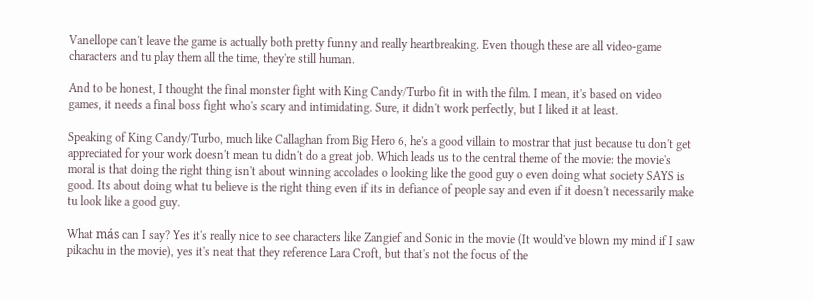Vanellope can't leave the game is actually both pretty funny and really heartbreaking. Even though these are all video-game characters and tu play them all the time, they're still human.

And to be honest, I thought the final monster fight with King Candy/Turbo fit in with the film. I mean, it's based on video games, it needs a final boss fight who's scary and intimidating. Sure, it didn't work perfectly, but I liked it at least.

Speaking of King Candy/Turbo, much like Callaghan from Big Hero 6, he's a good villain to mostrar that just because tu don't get appreciated for your work doesn't mean tu didn't do a great job. Which leads us to the central theme of the movie: the movie's moral is that doing the right thing isn't about winning accolades o looking like the good guy o even doing what society SAYS is good. Its about doing what tu believe is the right thing even if its in defiance of people say and even if it doesn't necessarily make tu look like a good guy.

What más can I say? Yes it's really nice to see characters like Zangief and Sonic in the movie (It would've blown my mind if I saw pikachu in the movie), yes it's neat that they reference Lara Croft, but that's not the focus of the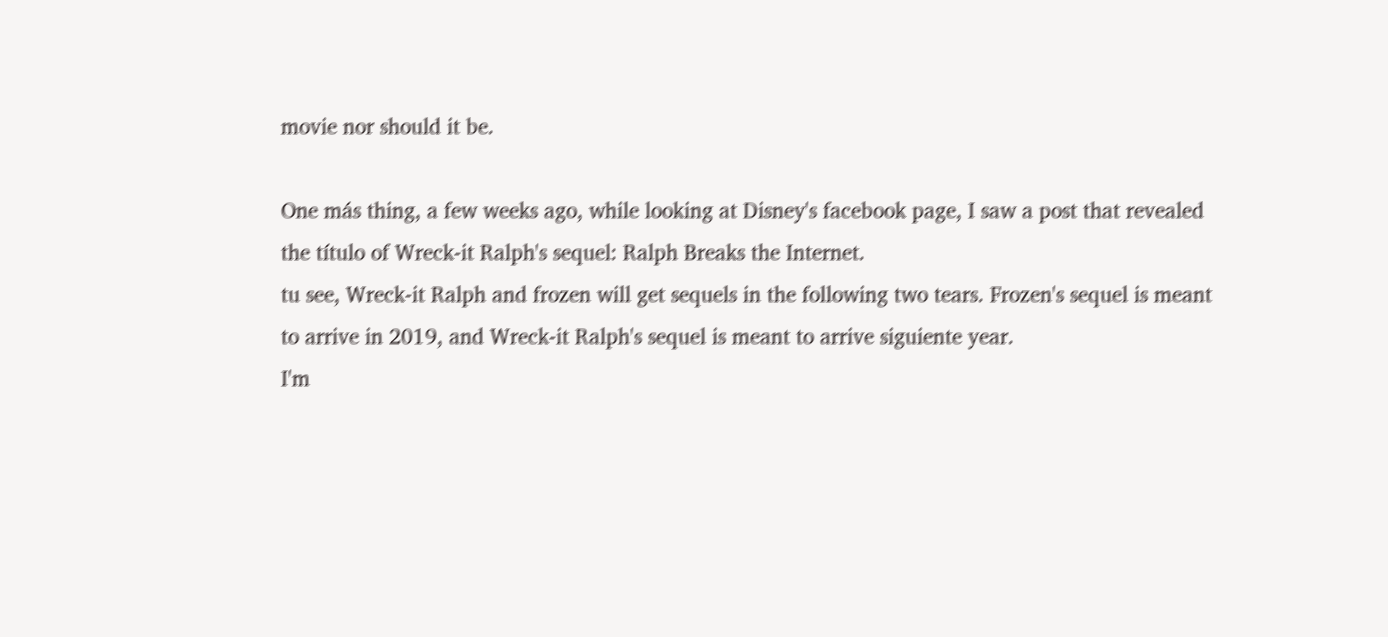movie nor should it be.

One más thing, a few weeks ago, while looking at Disney's facebook page, I saw a post that revealed the título of Wreck-it Ralph's sequel: Ralph Breaks the Internet.
tu see, Wreck-it Ralph and frozen will get sequels in the following two tears. Frozen's sequel is meant to arrive in 2019, and Wreck-it Ralph's sequel is meant to arrive siguiente year.
I'm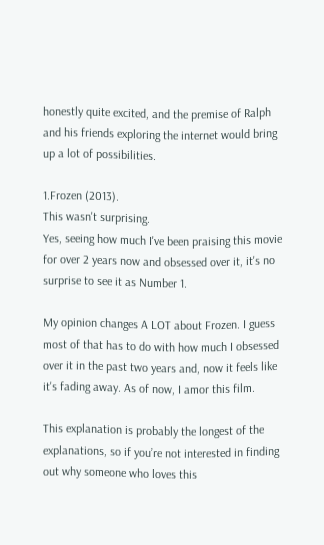honestly quite excited, and the premise of Ralph and his friends exploring the internet would bring up a lot of possibilities.

1.Frozen (2013).
This wasn't surprising.
Yes, seeing how much I've been praising this movie for over 2 years now and obsessed over it, it's no surprise to see it as Number 1.

My opinion changes A LOT about Frozen. I guess most of that has to do with how much I obsessed over it in the past two years and, now it feels like it's fading away. As of now, I amor this film.

This explanation is probably the longest of the explanations, so if you’re not interested in finding out why someone who loves this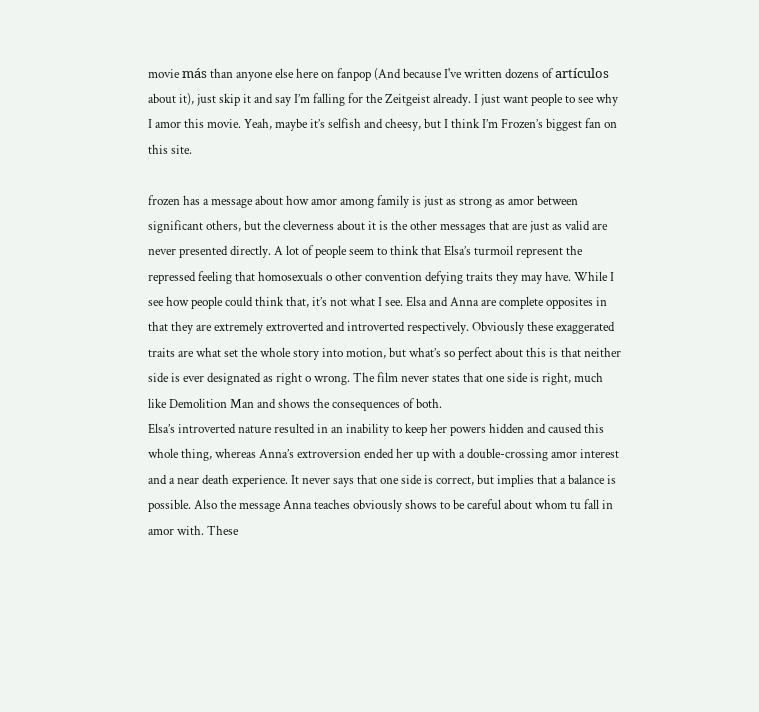movie más than anyone else here on fanpop (And because I've written dozens of artículos about it), just skip it and say I’m falling for the Zeitgeist already. I just want people to see why I amor this movie. Yeah, maybe it’s selfish and cheesy, but I think I’m Frozen’s biggest fan on this site.

frozen has a message about how amor among family is just as strong as amor between significant others, but the cleverness about it is the other messages that are just as valid are never presented directly. A lot of people seem to think that Elsa’s turmoil represent the repressed feeling that homosexuals o other convention defying traits they may have. While I see how people could think that, it’s not what I see. Elsa and Anna are complete opposites in that they are extremely extroverted and introverted respectively. Obviously these exaggerated traits are what set the whole story into motion, but what’s so perfect about this is that neither side is ever designated as right o wrong. The film never states that one side is right, much like Demolition Man and shows the consequences of both.
Elsa’s introverted nature resulted in an inability to keep her powers hidden and caused this whole thing, whereas Anna’s extroversion ended her up with a double-crossing amor interest and a near death experience. It never says that one side is correct, but implies that a balance is possible. Also the message Anna teaches obviously shows to be careful about whom tu fall in amor with. These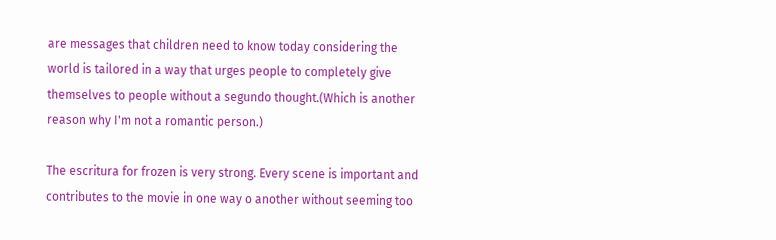are messages that children need to know today considering the world is tailored in a way that urges people to completely give themselves to people without a segundo thought.(Which is another reason why I'm not a romantic person.)

The escritura for frozen is very strong. Every scene is important and contributes to the movie in one way o another without seeming too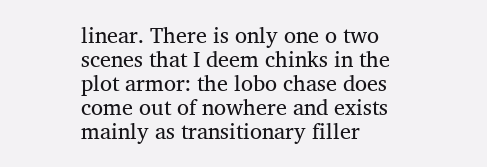linear. There is only one o two scenes that I deem chinks in the plot armor: the lobo chase does come out of nowhere and exists mainly as transitionary filler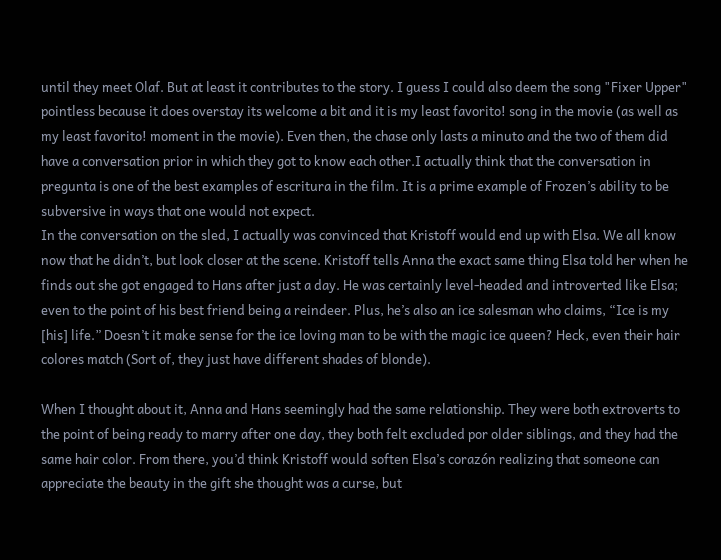until they meet Olaf. But at least it contributes to the story. I guess I could also deem the song "Fixer Upper" pointless because it does overstay its welcome a bit and it is my least favorito! song in the movie (as well as my least favorito! moment in the movie). Even then, the chase only lasts a minuto and the two of them did have a conversation prior in which they got to know each other.I actually think that the conversation in pregunta is one of the best examples of escritura in the film. It is a prime example of Frozen’s ability to be subversive in ways that one would not expect.
In the conversation on the sled, I actually was convinced that Kristoff would end up with Elsa. We all know now that he didn’t, but look closer at the scene. Kristoff tells Anna the exact same thing Elsa told her when he finds out she got engaged to Hans after just a day. He was certainly level-headed and introverted like Elsa; even to the point of his best friend being a reindeer. Plus, he’s also an ice salesman who claims, “Ice is my [his] life.” Doesn’t it make sense for the ice loving man to be with the magic ice queen? Heck, even their hair colores match (Sort of, they just have different shades of blonde).

When I thought about it, Anna and Hans seemingly had the same relationship. They were both extroverts to the point of being ready to marry after one day, they both felt excluded por older siblings, and they had the same hair color. From there, you’d think Kristoff would soften Elsa’s corazón realizing that someone can appreciate the beauty in the gift she thought was a curse, but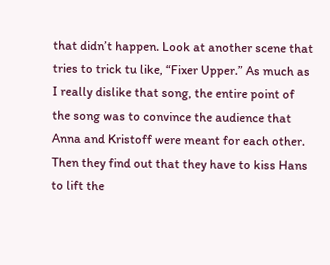that didn’t happen. Look at another scene that tries to trick tu like, “Fixer Upper.” As much as I really dislike that song, the entire point of the song was to convince the audience that Anna and Kristoff were meant for each other. Then they find out that they have to kiss Hans to lift the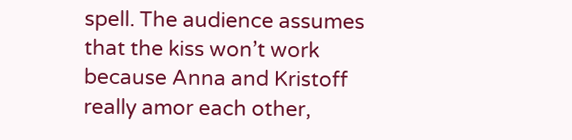spell. The audience assumes that the kiss won’t work because Anna and Kristoff really amor each other,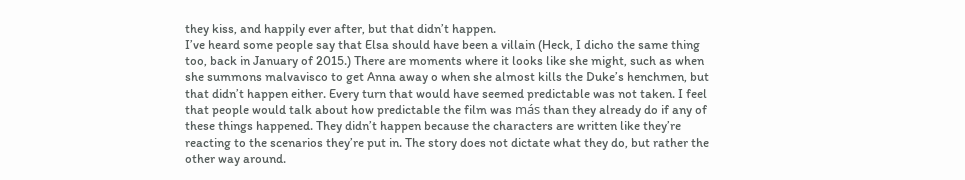they kiss, and happily ever after, but that didn’t happen.
I’ve heard some people say that Elsa should have been a villain (Heck, I dicho the same thing too, back in January of 2015.) There are moments where it looks like she might, such as when she summons malvavisco to get Anna away o when she almost kills the Duke’s henchmen, but that didn’t happen either. Every turn that would have seemed predictable was not taken. I feel that people would talk about how predictable the film was más than they already do if any of these things happened. They didn’t happen because the characters are written like they’re reacting to the scenarios they’re put in. The story does not dictate what they do, but rather the other way around.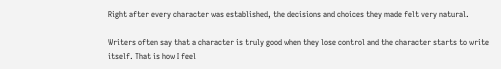Right after every character was established, the decisions and choices they made felt very natural.

Writers often say that a character is truly good when they lose control and the character starts to write itself. That is how I feel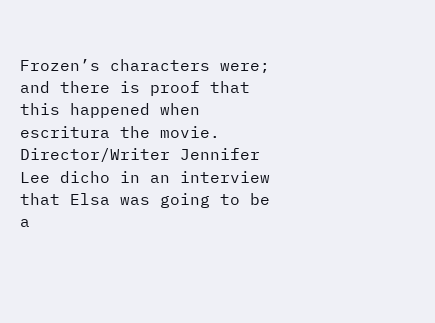Frozen’s characters were; and there is proof that this happened when escritura the movie. Director/Writer Jennifer Lee dicho in an interview that Elsa was going to be a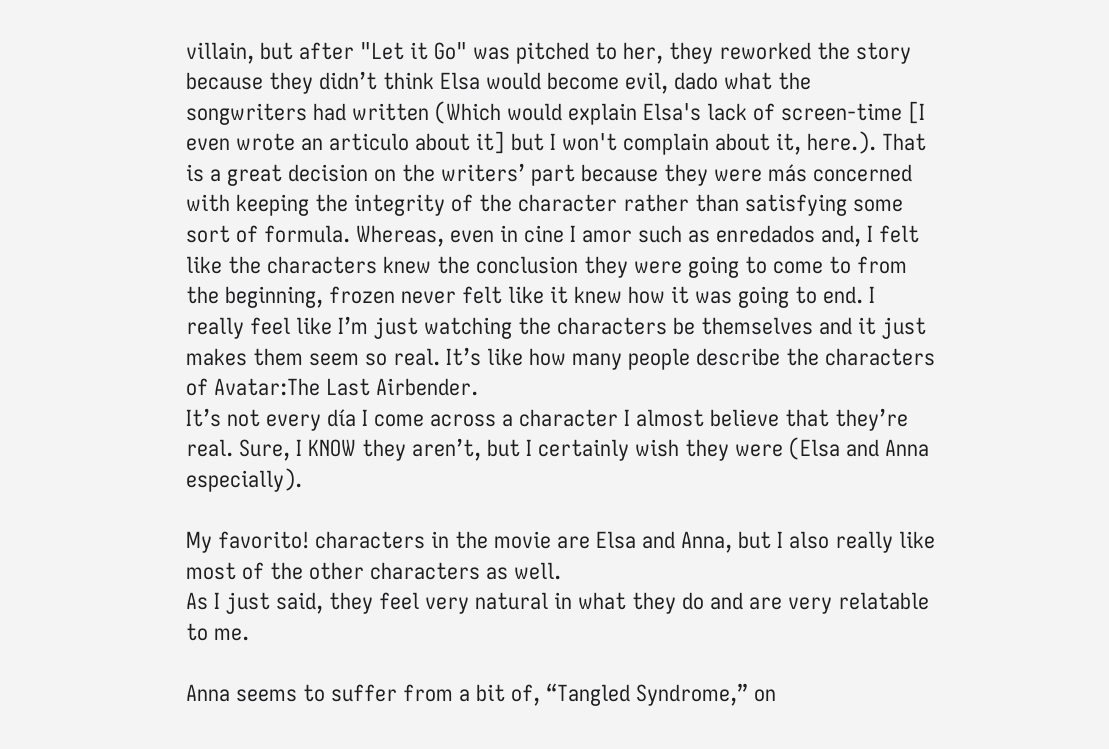villain, but after "Let it Go" was pitched to her, they reworked the story because they didn’t think Elsa would become evil, dado what the songwriters had written (Which would explain Elsa's lack of screen-time [I even wrote an articulo about it] but I won't complain about it, here.). That is a great decision on the writers’ part because they were más concerned with keeping the integrity of the character rather than satisfying some sort of formula. Whereas, even in cine I amor such as enredados and, I felt like the characters knew the conclusion they were going to come to from the beginning, frozen never felt like it knew how it was going to end. I really feel like I’m just watching the characters be themselves and it just makes them seem so real. It’s like how many people describe the characters of Avatar:The Last Airbender.
It’s not every día I come across a character I almost believe that they’re real. Sure, I KNOW they aren’t, but I certainly wish they were (Elsa and Anna especially).

My favorito! characters in the movie are Elsa and Anna, but I also really like most of the other characters as well.
As I just said, they feel very natural in what they do and are very relatable to me.

Anna seems to suffer from a bit of, “Tangled Syndrome,” on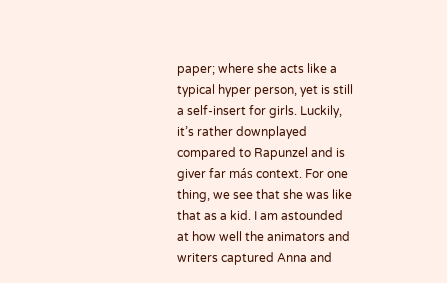paper; where she acts like a typical hyper person, yet is still a self-insert for girls. Luckily, it’s rather downplayed compared to Rapunzel and is giver far más context. For one thing, we see that she was like that as a kid. I am astounded at how well the animators and writers captured Anna and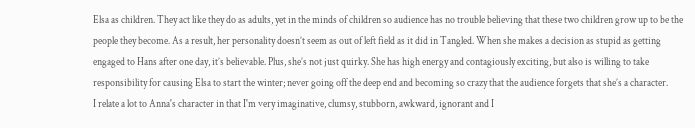Elsa as children. They act like they do as adults, yet in the minds of children so audience has no trouble believing that these two children grow up to be the people they become. As a result, her personality doesn’t seem as out of left field as it did in Tangled. When she makes a decision as stupid as getting engaged to Hans after one day, it’s believable. Plus, she’s not just quirky. She has high energy and contagiously exciting, but also is willing to take responsibility for causing Elsa to start the winter; never going off the deep end and becoming so crazy that the audience forgets that she’s a character.
I relate a lot to Anna's character in that I'm very imaginative, clumsy, stubborn, awkward, ignorant and I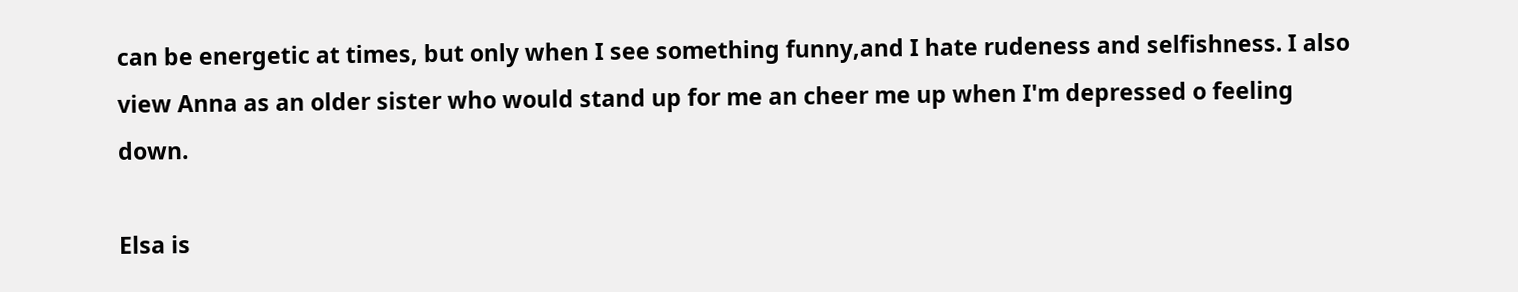can be energetic at times, but only when I see something funny,and I hate rudeness and selfishness. I also view Anna as an older sister who would stand up for me an cheer me up when I'm depressed o feeling down.

Elsa is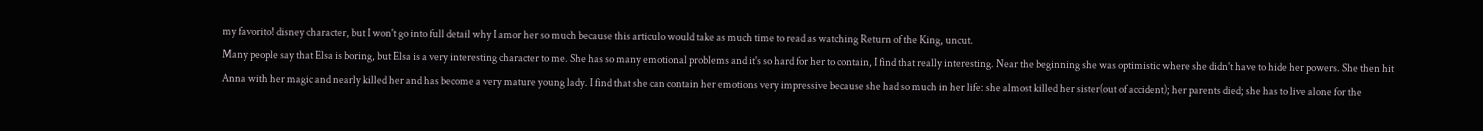my favorito! disney character, but I won't go into full detail why I amor her so much because this articulo would take as much time to read as watching Return of the King, uncut.
Many people say that Elsa is boring, but Elsa is a very interesting character to me. She has so many emotional problems and it's so hard for her to contain, I find that really interesting. Near the beginning she was optimistic where she didn't have to hide her powers. She then hit Anna with her magic and nearly killed her and has become a very mature young lady. I find that she can contain her emotions very impressive because she had so much in her life: she almost killed her sister(out of accident); her parents died; she has to live alone for the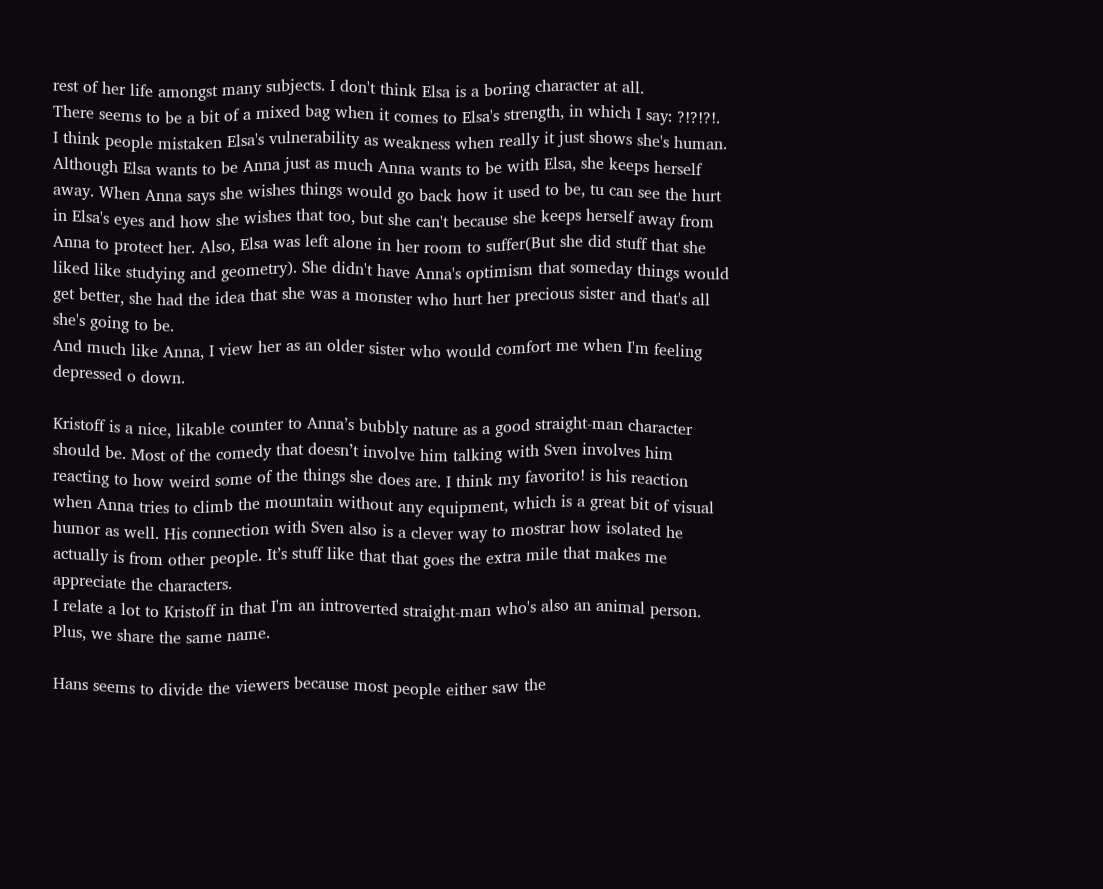rest of her life amongst many subjects. I don't think Elsa is a boring character at all.
There seems to be a bit of a mixed bag when it comes to Elsa's strength, in which I say: ?!?!?!.
I think people mistaken Elsa's vulnerability as weakness when really it just shows she's human. Although Elsa wants to be Anna just as much Anna wants to be with Elsa, she keeps herself away. When Anna says she wishes things would go back how it used to be, tu can see the hurt in Elsa's eyes and how she wishes that too, but she can't because she keeps herself away from Anna to protect her. Also, Elsa was left alone in her room to suffer(But she did stuff that she liked like studying and geometry). She didn't have Anna's optimism that someday things would get better, she had the idea that she was a monster who hurt her precious sister and that's all she's going to be.
And much like Anna, I view her as an older sister who would comfort me when I'm feeling depressed o down.

Kristoff is a nice, likable counter to Anna’s bubbly nature as a good straight-man character should be. Most of the comedy that doesn’t involve him talking with Sven involves him reacting to how weird some of the things she does are. I think my favorito! is his reaction when Anna tries to climb the mountain without any equipment, which is a great bit of visual humor as well. His connection with Sven also is a clever way to mostrar how isolated he actually is from other people. It’s stuff like that that goes the extra mile that makes me appreciate the characters.
I relate a lot to Kristoff in that I'm an introverted straight-man who's also an animal person. Plus, we share the same name.

Hans seems to divide the viewers because most people either saw the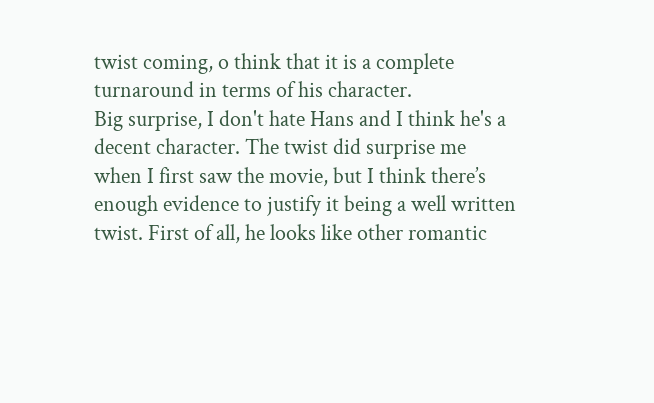twist coming, o think that it is a complete turnaround in terms of his character.
Big surprise, I don't hate Hans and I think he's a decent character. The twist did surprise me when I first saw the movie, but I think there’s enough evidence to justify it being a well written twist. First of all, he looks like other romantic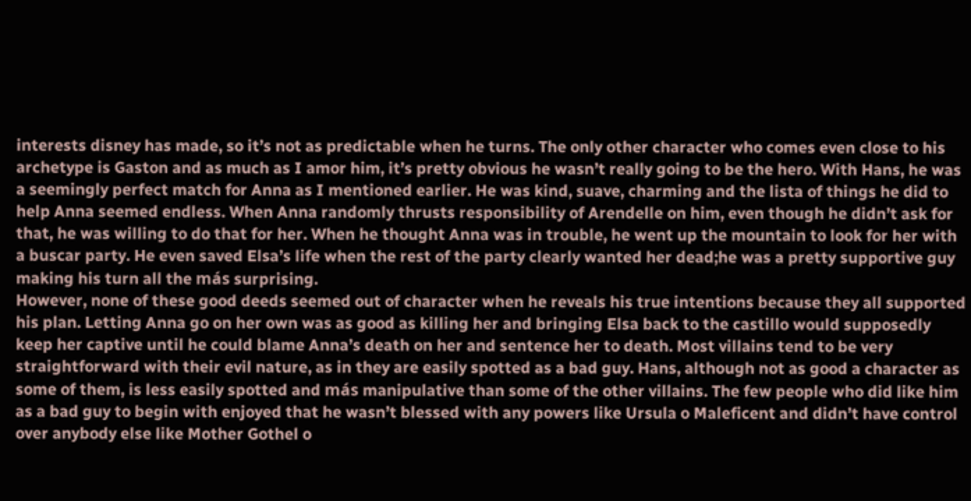interests disney has made, so it’s not as predictable when he turns. The only other character who comes even close to his archetype is Gaston and as much as I amor him, it’s pretty obvious he wasn’t really going to be the hero. With Hans, he was a seemingly perfect match for Anna as I mentioned earlier. He was kind, suave, charming and the lista of things he did to help Anna seemed endless. When Anna randomly thrusts responsibility of Arendelle on him, even though he didn’t ask for that, he was willing to do that for her. When he thought Anna was in trouble, he went up the mountain to look for her with a buscar party. He even saved Elsa’s life when the rest of the party clearly wanted her dead;he was a pretty supportive guy making his turn all the más surprising.
However, none of these good deeds seemed out of character when he reveals his true intentions because they all supported his plan. Letting Anna go on her own was as good as killing her and bringing Elsa back to the castillo would supposedly keep her captive until he could blame Anna’s death on her and sentence her to death. Most villains tend to be very straightforward with their evil nature, as in they are easily spotted as a bad guy. Hans, although not as good a character as some of them, is less easily spotted and más manipulative than some of the other villains. The few people who did like him as a bad guy to begin with enjoyed that he wasn’t blessed with any powers like Ursula o Maleficent and didn’t have control over anybody else like Mother Gothel o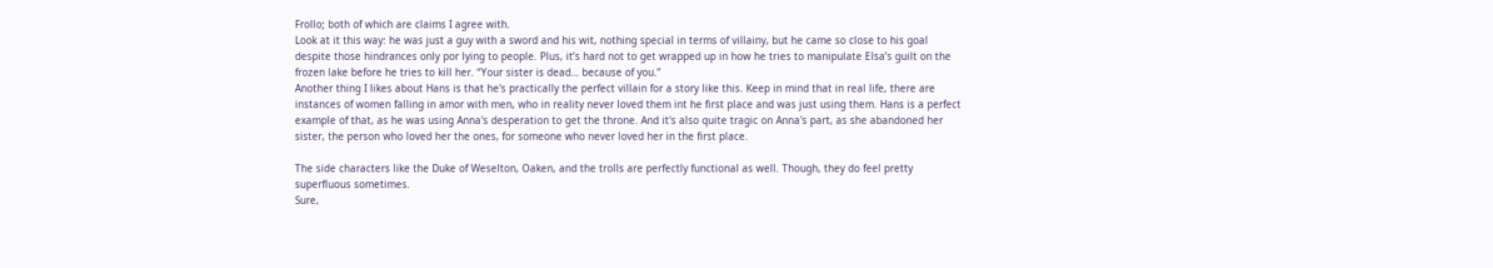Frollo; both of which are claims I agree with.
Look at it this way: he was just a guy with a sword and his wit, nothing special in terms of villainy, but he came so close to his goal despite those hindrances only por lying to people. Plus, it’s hard not to get wrapped up in how he tries to manipulate Elsa’s guilt on the frozen lake before he tries to kill her. “Your sister is dead… because of you.”
Another thing I likes about Hans is that he's practically the perfect villain for a story like this. Keep in mind that in real life, there are instances of women falling in amor with men, who in reality never loved them int he first place and was just using them. Hans is a perfect example of that, as he was using Anna's desperation to get the throne. And it's also quite tragic on Anna's part, as she abandoned her sister, the person who loved her the ones, for someone who never loved her in the first place.

The side characters like the Duke of Weselton, Oaken, and the trolls are perfectly functional as well. Though, they do feel pretty superfluous sometimes.
Sure,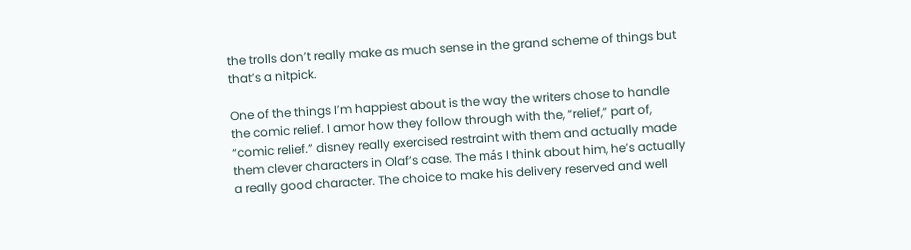the trolls don’t really make as much sense in the grand scheme of things but that’s a nitpick.

One of the things I’m happiest about is the way the writers chose to handle the comic relief. I amor how they follow through with the, “relief,” part of, “comic relief.” disney really exercised restraint with them and actually made them clever characters in Olaf’s case. The más I think about him, he’s actually a really good character. The choice to make his delivery reserved and well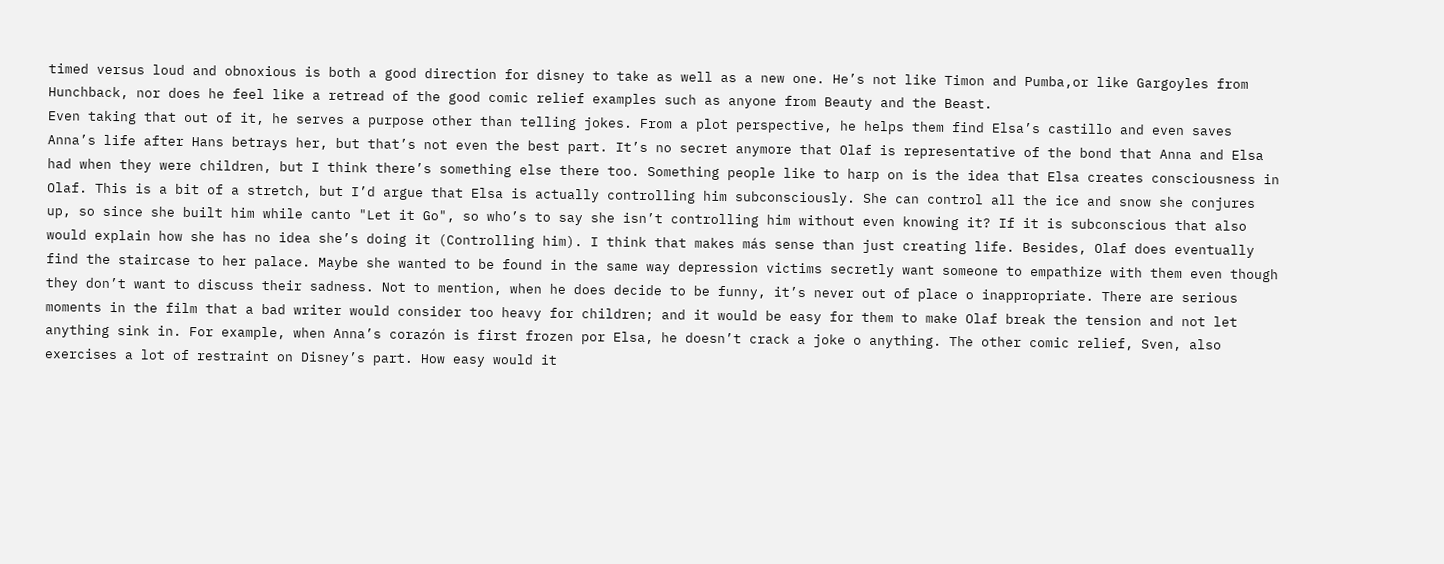timed versus loud and obnoxious is both a good direction for disney to take as well as a new one. He’s not like Timon and Pumba,or like Gargoyles from Hunchback, nor does he feel like a retread of the good comic relief examples such as anyone from Beauty and the Beast.
Even taking that out of it, he serves a purpose other than telling jokes. From a plot perspective, he helps them find Elsa’s castillo and even saves Anna’s life after Hans betrays her, but that’s not even the best part. It’s no secret anymore that Olaf is representative of the bond that Anna and Elsa had when they were children, but I think there’s something else there too. Something people like to harp on is the idea that Elsa creates consciousness in Olaf. This is a bit of a stretch, but I’d argue that Elsa is actually controlling him subconsciously. She can control all the ice and snow she conjures up, so since she built him while canto "Let it Go", so who’s to say she isn’t controlling him without even knowing it? If it is subconscious that also would explain how she has no idea she’s doing it (Controlling him). I think that makes más sense than just creating life. Besides, Olaf does eventually find the staircase to her palace. Maybe she wanted to be found in the same way depression victims secretly want someone to empathize with them even though they don’t want to discuss their sadness. Not to mention, when he does decide to be funny, it’s never out of place o inappropriate. There are serious moments in the film that a bad writer would consider too heavy for children; and it would be easy for them to make Olaf break the tension and not let anything sink in. For example, when Anna’s corazón is first frozen por Elsa, he doesn’t crack a joke o anything. The other comic relief, Sven, also exercises a lot of restraint on Disney’s part. How easy would it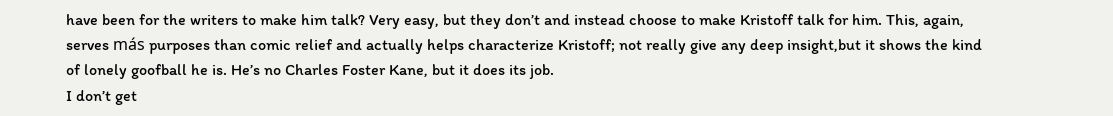have been for the writers to make him talk? Very easy, but they don’t and instead choose to make Kristoff talk for him. This, again, serves más purposes than comic relief and actually helps characterize Kristoff; not really give any deep insight,but it shows the kind of lonely goofball he is. He’s no Charles Foster Kane, but it does its job.
I don’t get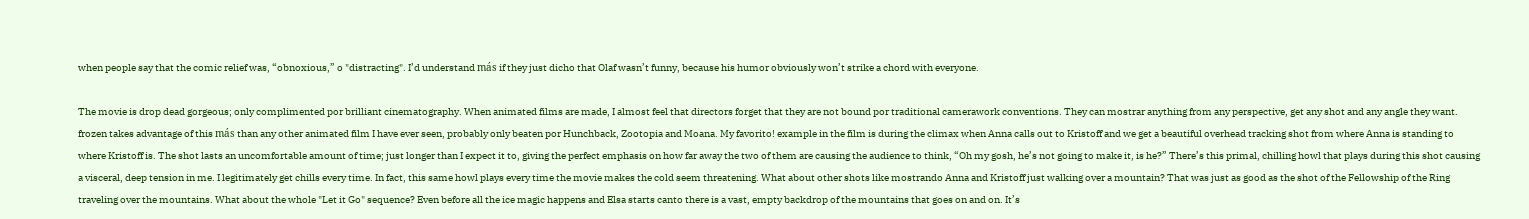when people say that the comic relief was, “obnoxious,” o "distracting". I’d understand más if they just dicho that Olaf wasn’t funny, because his humor obviously won’t strike a chord with everyone.

The movie is drop dead gorgeous; only complimented por brilliant cinematography. When animated films are made, I almost feel that directors forget that they are not bound por traditional camerawork conventions. They can mostrar anything from any perspective, get any shot and any angle they want. frozen takes advantage of this más than any other animated film I have ever seen, probably only beaten por Hunchback, Zootopia and Moana. My favorito! example in the film is during the climax when Anna calls out to Kristoff and we get a beautiful overhead tracking shot from where Anna is standing to where Kristoff is. The shot lasts an uncomfortable amount of time; just longer than I expect it to, giving the perfect emphasis on how far away the two of them are causing the audience to think, “Oh my gosh, he’s not going to make it, is he?” There’s this primal, chilling howl that plays during this shot causing a visceral, deep tension in me. I legitimately get chills every time. In fact, this same howl plays every time the movie makes the cold seem threatening. What about other shots like mostrando Anna and Kristoff just walking over a mountain? That was just as good as the shot of the Fellowship of the Ring traveling over the mountains. What about the whole "Let it Go" sequence? Even before all the ice magic happens and Elsa starts canto there is a vast, empty backdrop of the mountains that goes on and on. It’s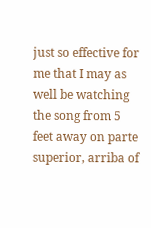just so effective for me that I may as well be watching the song from 5 feet away on parte superior, arriba of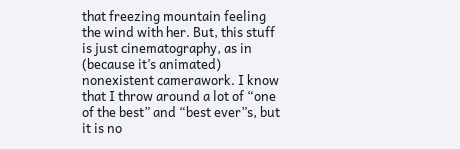that freezing mountain feeling the wind with her. But, this stuff is just cinematography, as in (because it’s animated) nonexistent camerawork. I know that I throw around a lot of “one of the best” and “best ever”s, but it is no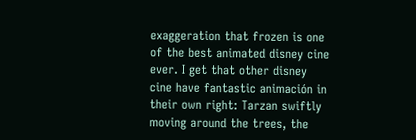exaggeration that frozen is one of the best animated disney cine ever. I get that other disney cine have fantastic animación in their own right: Tarzan swiftly moving around the trees, the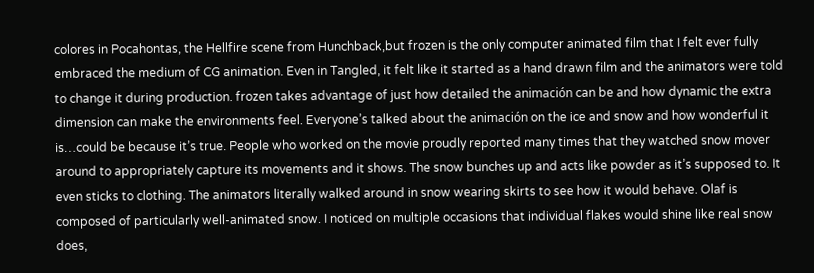colores in Pocahontas, the Hellfire scene from Hunchback,but frozen is the only computer animated film that I felt ever fully embraced the medium of CG animation. Even in Tangled, it felt like it started as a hand drawn film and the animators were told to change it during production. frozen takes advantage of just how detailed the animación can be and how dynamic the extra dimension can make the environments feel. Everyone’s talked about the animación on the ice and snow and how wonderful it is…could be because it’s true. People who worked on the movie proudly reported many times that they watched snow mover around to appropriately capture its movements and it shows. The snow bunches up and acts like powder as it’s supposed to. It even sticks to clothing. The animators literally walked around in snow wearing skirts to see how it would behave. Olaf is composed of particularly well-animated snow. I noticed on multiple occasions that individual flakes would shine like real snow does,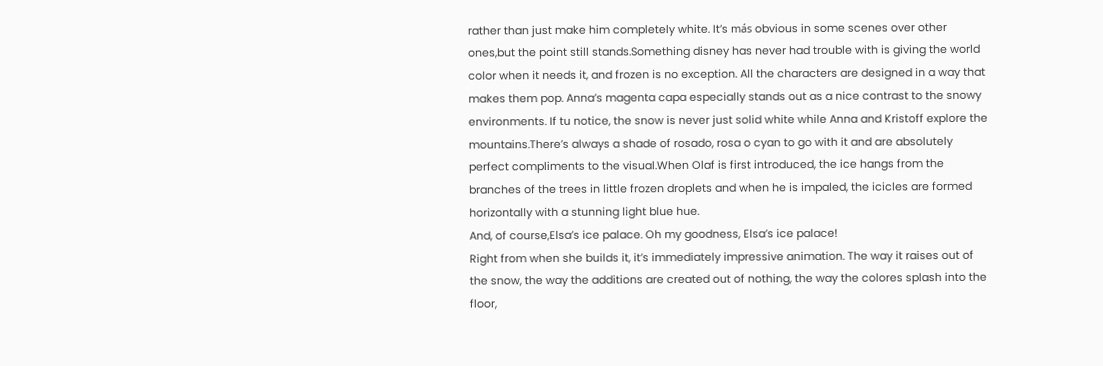rather than just make him completely white. It’s más obvious in some scenes over other ones,but the point still stands.Something disney has never had trouble with is giving the world color when it needs it, and frozen is no exception. All the characters are designed in a way that makes them pop. Anna’s magenta capa especially stands out as a nice contrast to the snowy environments. If tu notice, the snow is never just solid white while Anna and Kristoff explore the mountains.There’s always a shade of rosado, rosa o cyan to go with it and are absolutely perfect compliments to the visual.When Olaf is first introduced, the ice hangs from the branches of the trees in little frozen droplets and when he is impaled, the icicles are formed horizontally with a stunning light blue hue.
And, of course,Elsa’s ice palace. Oh my goodness, Elsa’s ice palace!
Right from when she builds it, it’s immediately impressive animation. The way it raises out of the snow, the way the additions are created out of nothing, the way the colores splash into the floor,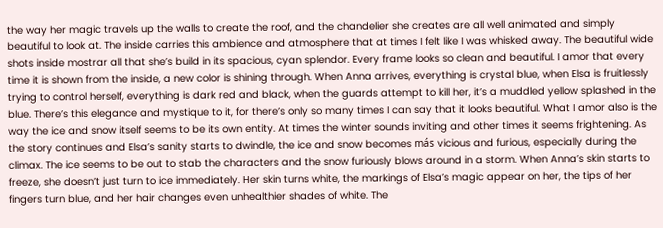the way her magic travels up the walls to create the roof, and the chandelier she creates are all well animated and simply beautiful to look at. The inside carries this ambience and atmosphere that at times I felt like I was whisked away. The beautiful wide shots inside mostrar all that she’s build in its spacious, cyan splendor. Every frame looks so clean and beautiful. I amor that every time it is shown from the inside, a new color is shining through. When Anna arrives, everything is crystal blue, when Elsa is fruitlessly trying to control herself, everything is dark red and black, when the guards attempt to kill her, it’s a muddled yellow splashed in the blue. There’s this elegance and mystique to it, for there’s only so many times I can say that it looks beautiful. What I amor also is the way the ice and snow itself seems to be its own entity. At times the winter sounds inviting and other times it seems frightening. As the story continues and Elsa’s sanity starts to dwindle, the ice and snow becomes más vicious and furious, especially during the climax. The ice seems to be out to stab the characters and the snow furiously blows around in a storm. When Anna’s skin starts to freeze, she doesn’t just turn to ice immediately. Her skin turns white, the markings of Elsa’s magic appear on her, the tips of her fingers turn blue, and her hair changes even unhealthier shades of white. The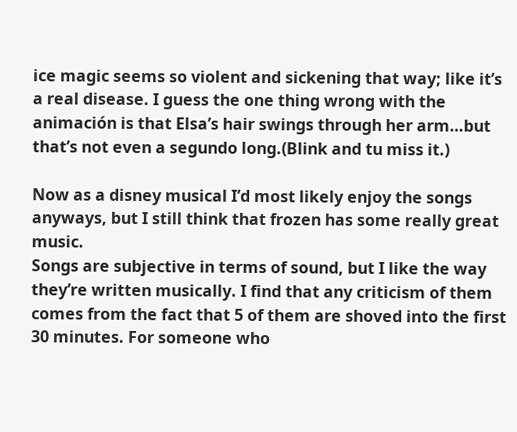ice magic seems so violent and sickening that way; like it’s a real disease. I guess the one thing wrong with the animación is that Elsa’s hair swings through her arm…but that’s not even a segundo long.(Blink and tu miss it.)

Now as a disney musical I’d most likely enjoy the songs anyways, but I still think that frozen has some really great music.
Songs are subjective in terms of sound, but I like the way they’re written musically. I find that any criticism of them comes from the fact that 5 of them are shoved into the first 30 minutes. For someone who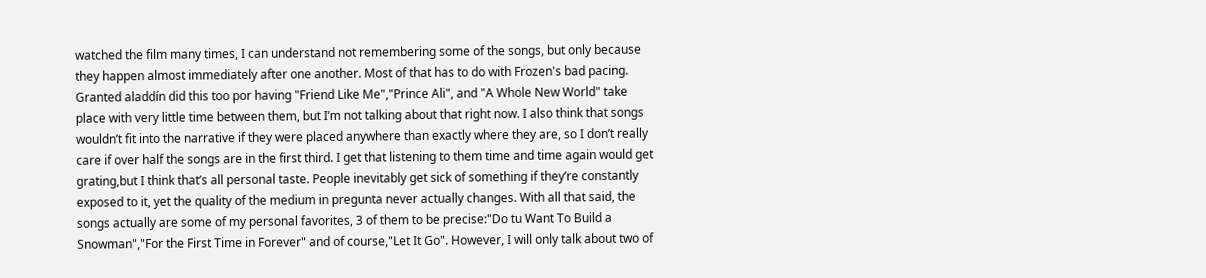watched the film many times, I can understand not remembering some of the songs, but only because they happen almost immediately after one another. Most of that has to do with Frozen's bad pacing.
Granted aladdín did this too por having "Friend Like Me","Prince Ali", and "A Whole New World" take place with very little time between them, but I’m not talking about that right now. I also think that songs wouldn’t fit into the narrative if they were placed anywhere than exactly where they are, so I don’t really care if over half the songs are in the first third. I get that listening to them time and time again would get grating,but I think that’s all personal taste. People inevitably get sick of something if they’re constantly exposed to it, yet the quality of the medium in pregunta never actually changes. With all that said, the songs actually are some of my personal favorites, 3 of them to be precise:"Do tu Want To Build a Snowman","For the First Time in Forever" and of course,"Let It Go". However, I will only talk about two of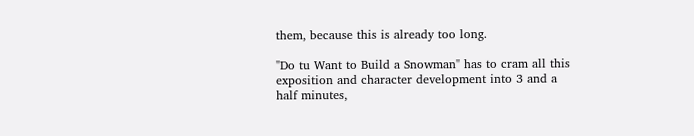them, because this is already too long.

"Do tu Want to Build a Snowman" has to cram all this exposition and character development into 3 and a half minutes,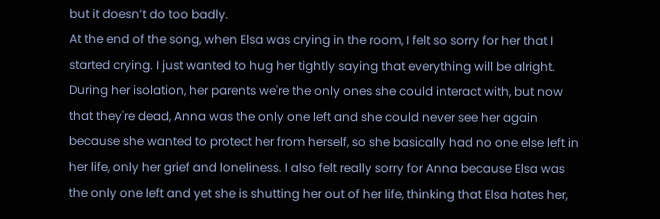but it doesn’t do too badly.
At the end of the song, when Elsa was crying in the room, I felt so sorry for her that I started crying. I just wanted to hug her tightly saying that everything will be alright. During her isolation, her parents we're the only ones she could interact with, but now that they're dead, Anna was the only one left and she could never see her again because she wanted to protect her from herself, so she basically had no one else left in her life, only her grief and loneliness. I also felt really sorry for Anna because Elsa was the only one left and yet she is shutting her out of her life, thinking that Elsa hates her,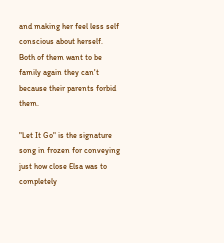and making her feel less self conscious about herself. Both of them want to be family again they can't because their parents forbid them.

"Let It Go" is the signature song in frozen for conveying just how close Elsa was to completely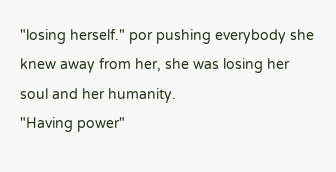"losing herself." por pushing everybody she knew away from her, she was losing her soul and her humanity.
"Having power"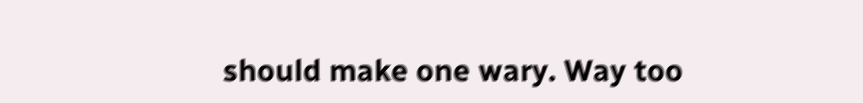should make one wary. Way too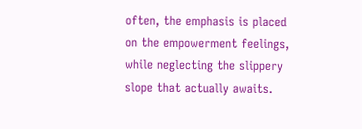often, the emphasis is placed on the empowerment feelings, while neglecting the slippery slope that actually awaits.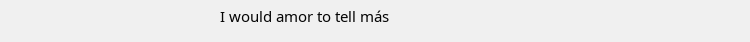I would amor to tell más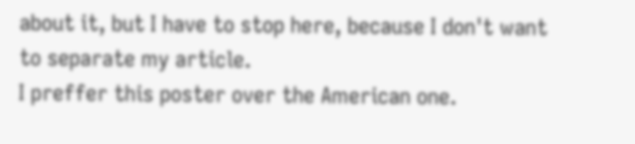about it, but I have to stop here, because I don't want to separate my article.
I preffer this poster over the American one.